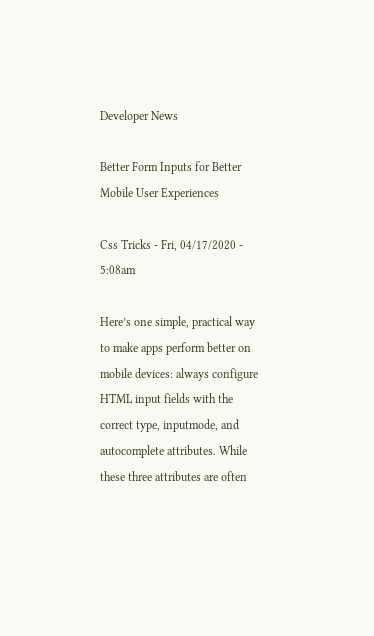Developer News

Better Form Inputs for Better Mobile User Experiences

Css Tricks - Fri, 04/17/2020 - 5:08am

Here’s one simple, practical way to make apps perform better on mobile devices: always configure HTML input fields with the correct type, inputmode, and autocomplete attributes. While these three attributes are often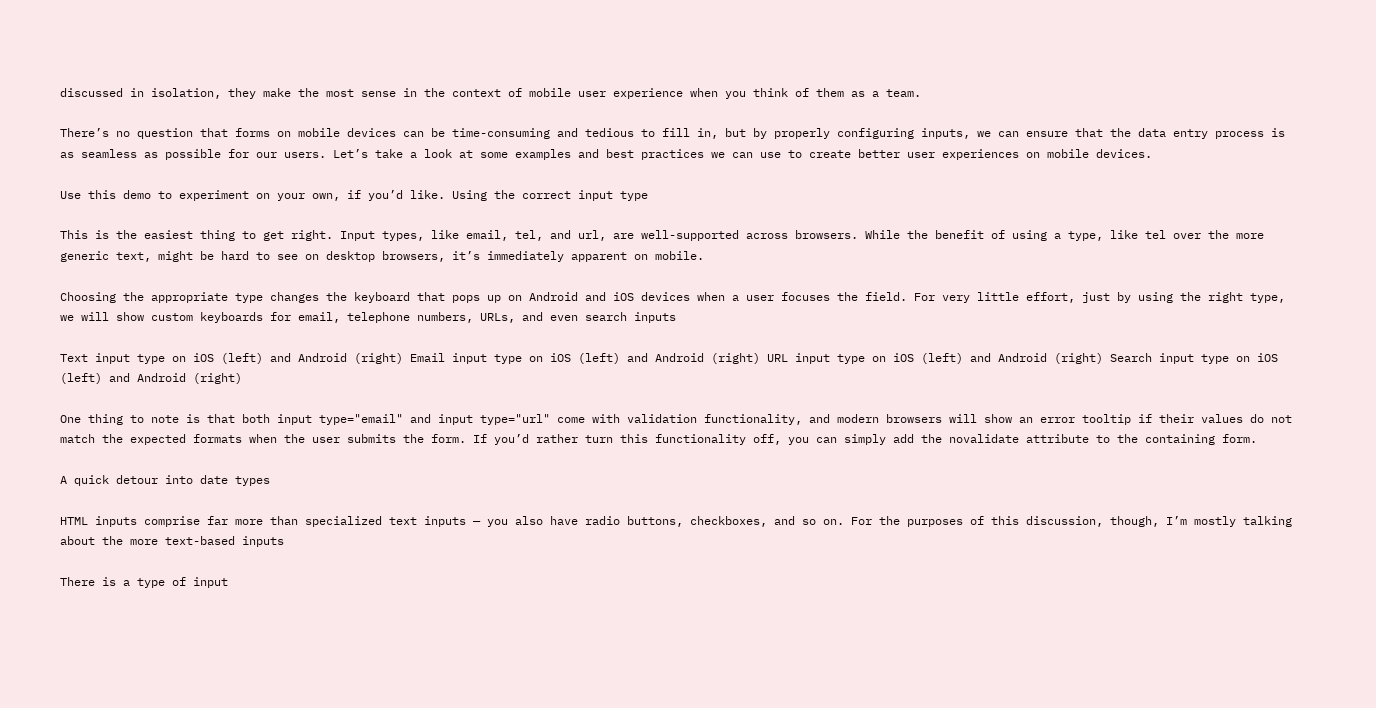discussed in isolation, they make the most sense in the context of mobile user experience when you think of them as a team.

There’s no question that forms on mobile devices can be time-consuming and tedious to fill in, but by properly configuring inputs, we can ensure that the data entry process is as seamless as possible for our users. Let’s take a look at some examples and best practices we can use to create better user experiences on mobile devices.

Use this demo to experiment on your own, if you’d like. Using the correct input type

This is the easiest thing to get right. Input types, like email, tel, and url, are well-supported across browsers. While the benefit of using a type, like tel over the more generic text, might be hard to see on desktop browsers, it’s immediately apparent on mobile.

Choosing the appropriate type changes the keyboard that pops up on Android and iOS devices when a user focuses the field. For very little effort, just by using the right type, we will show custom keyboards for email, telephone numbers, URLs, and even search inputs

Text input type on iOS (left) and Android (right) Email input type on iOS (left) and Android (right) URL input type on iOS (left) and Android (right) Search input type on iOS (left) and Android (right)

One thing to note is that both input type="email" and input type="url" come with validation functionality, and modern browsers will show an error tooltip if their values do not match the expected formats when the user submits the form. If you’d rather turn this functionality off, you can simply add the novalidate attribute to the containing form.

A quick detour into date types

HTML inputs comprise far more than specialized text inputs — you also have radio buttons, checkboxes, and so on. For the purposes of this discussion, though, I’m mostly talking about the more text-based inputs

There is a type of input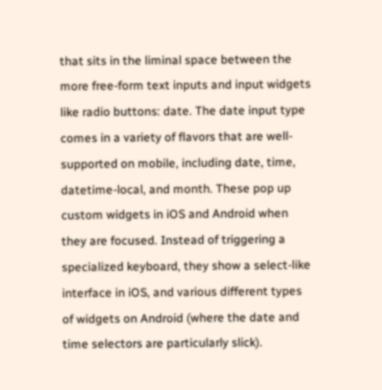that sits in the liminal space between the more free-form text inputs and input widgets like radio buttons: date. The date input type comes in a variety of flavors that are well-supported on mobile, including date, time, datetime-local, and month. These pop up custom widgets in iOS and Android when they are focused. Instead of triggering a specialized keyboard, they show a select-like interface in iOS, and various different types of widgets on Android (where the date and time selectors are particularly slick).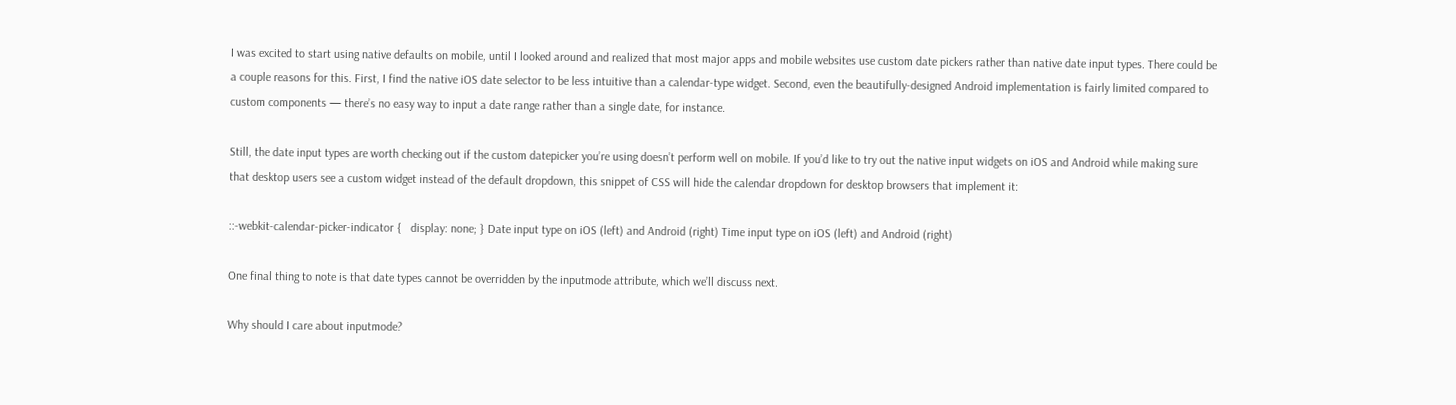I was excited to start using native defaults on mobile, until I looked around and realized that most major apps and mobile websites use custom date pickers rather than native date input types. There could be a couple reasons for this. First, I find the native iOS date selector to be less intuitive than a calendar-type widget. Second, even the beautifully-designed Android implementation is fairly limited compared to custom components — there’s no easy way to input a date range rather than a single date, for instance.

Still, the date input types are worth checking out if the custom datepicker you’re using doesn’t perform well on mobile. If you’d like to try out the native input widgets on iOS and Android while making sure that desktop users see a custom widget instead of the default dropdown, this snippet of CSS will hide the calendar dropdown for desktop browsers that implement it:

::-webkit-calendar-picker-indicator {   display: none; } Date input type on iOS (left) and Android (right) Time input type on iOS (left) and Android (right)

One final thing to note is that date types cannot be overridden by the inputmode attribute, which we’ll discuss next.

Why should I care about inputmode?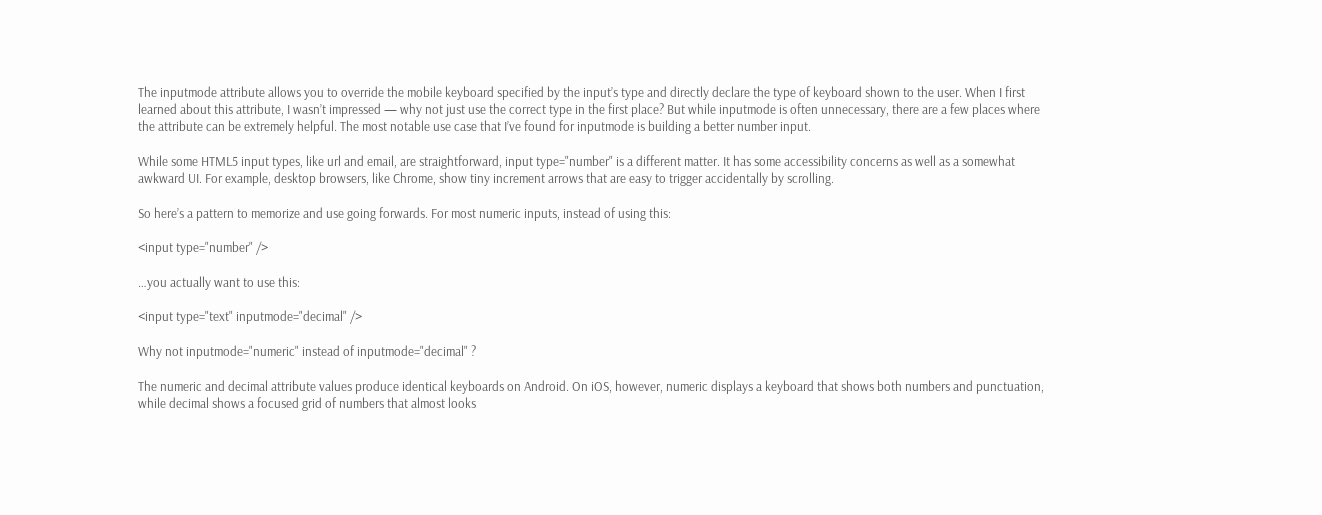The inputmode attribute allows you to override the mobile keyboard specified by the input’s type and directly declare the type of keyboard shown to the user. When I first learned about this attribute, I wasn’t impressed — why not just use the correct type in the first place? But while inputmode is often unnecessary, there are a few places where the attribute can be extremely helpful. The most notable use case that I’ve found for inputmode is building a better number input.

While some HTML5 input types, like url and email, are straightforward, input type="number" is a different matter. It has some accessibility concerns as well as a somewhat awkward UI. For example, desktop browsers, like Chrome, show tiny increment arrows that are easy to trigger accidentally by scrolling.

So here’s a pattern to memorize and use going forwards. For most numeric inputs, instead of using this:

<input type="number" />

…you actually want to use this:

<input type="text" inputmode="decimal" />

Why not inputmode="numeric" instead of inputmode="decimal" ?

The numeric and decimal attribute values produce identical keyboards on Android. On iOS, however, numeric displays a keyboard that shows both numbers and punctuation, while decimal shows a focused grid of numbers that almost looks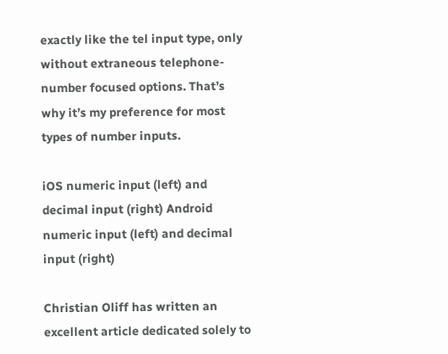exactly like the tel input type, only without extraneous telephone-number focused options. That’s why it’s my preference for most types of number inputs.

iOS numeric input (left) and decimal input (right) Android numeric input (left) and decimal input (right)

Christian Oliff has written an excellent article dedicated solely to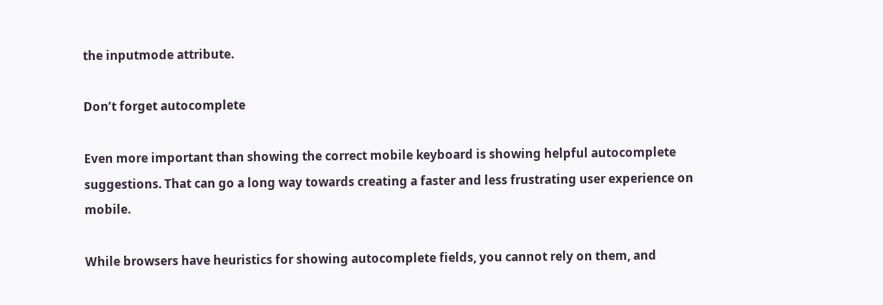the inputmode attribute.

Don’t forget autocomplete

Even more important than showing the correct mobile keyboard is showing helpful autocomplete suggestions. That can go a long way towards creating a faster and less frustrating user experience on mobile.

While browsers have heuristics for showing autocomplete fields, you cannot rely on them, and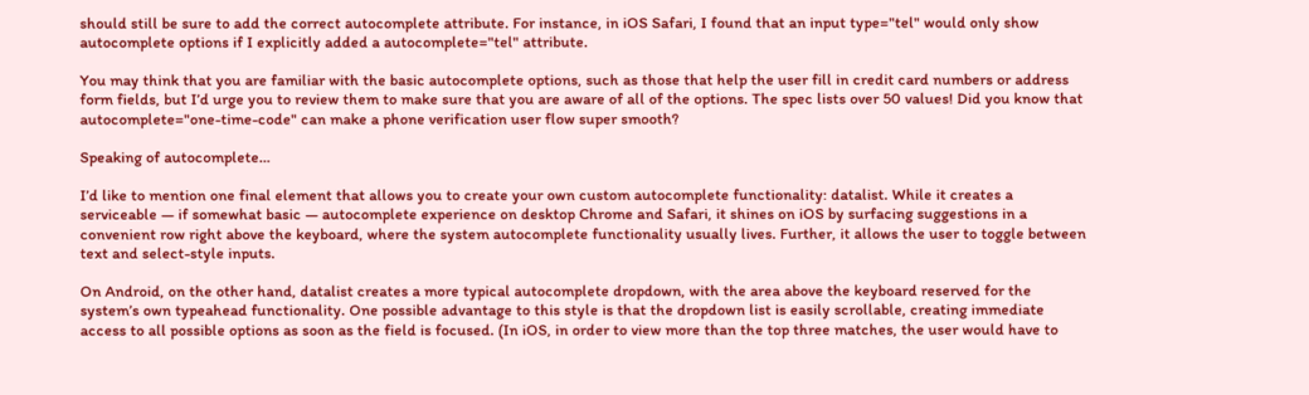should still be sure to add the correct autocomplete attribute. For instance, in iOS Safari, I found that an input type="tel" would only show autocomplete options if I explicitly added a autocomplete="tel" attribute.

You may think that you are familiar with the basic autocomplete options, such as those that help the user fill in credit card numbers or address form fields, but I’d urge you to review them to make sure that you are aware of all of the options. The spec lists over 50 values! Did you know that autocomplete="one-time-code" can make a phone verification user flow super smooth?

Speaking of autocomplete…

I’d like to mention one final element that allows you to create your own custom autocomplete functionality: datalist. While it creates a serviceable — if somewhat basic — autocomplete experience on desktop Chrome and Safari, it shines on iOS by surfacing suggestions in a convenient row right above the keyboard, where the system autocomplete functionality usually lives. Further, it allows the user to toggle between text and select-style inputs.

On Android, on the other hand, datalist creates a more typical autocomplete dropdown, with the area above the keyboard reserved for the system’s own typeahead functionality. One possible advantage to this style is that the dropdown list is easily scrollable, creating immediate access to all possible options as soon as the field is focused. (In iOS, in order to view more than the top three matches, the user would have to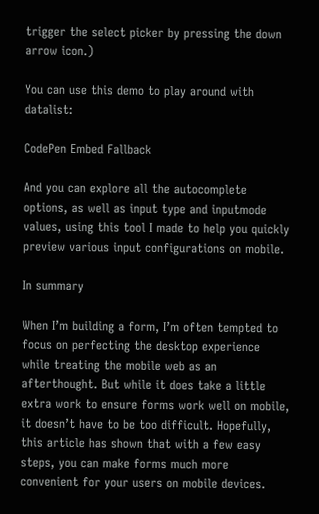trigger the select picker by pressing the down arrow icon.)

You can use this demo to play around with datalist:

CodePen Embed Fallback

And you can explore all the autocomplete options, as well as input type and inputmode values, using this tool I made to help you quickly preview various input configurations on mobile.

In summary

When I’m building a form, I’m often tempted to focus on perfecting the desktop experience while treating the mobile web as an afterthought. But while it does take a little extra work to ensure forms work well on mobile, it doesn’t have to be too difficult. Hopefully, this article has shown that with a few easy steps, you can make forms much more convenient for your users on mobile devices.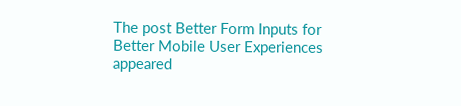The post Better Form Inputs for Better Mobile User Experiences appeared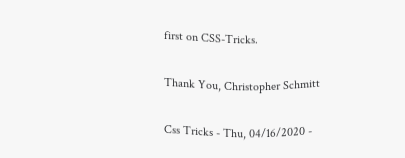first on CSS-Tricks.

Thank You, Christopher Schmitt

Css Tricks - Thu, 04/16/2020 -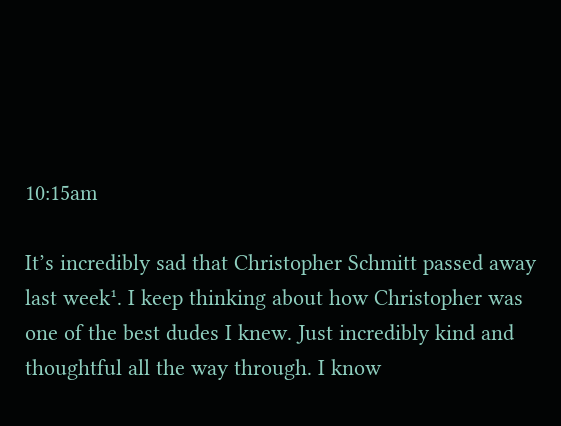10:15am

It’s incredibly sad that Christopher Schmitt passed away last week¹. I keep thinking about how Christopher was one of the best dudes I knew. Just incredibly kind and thoughtful all the way through. I know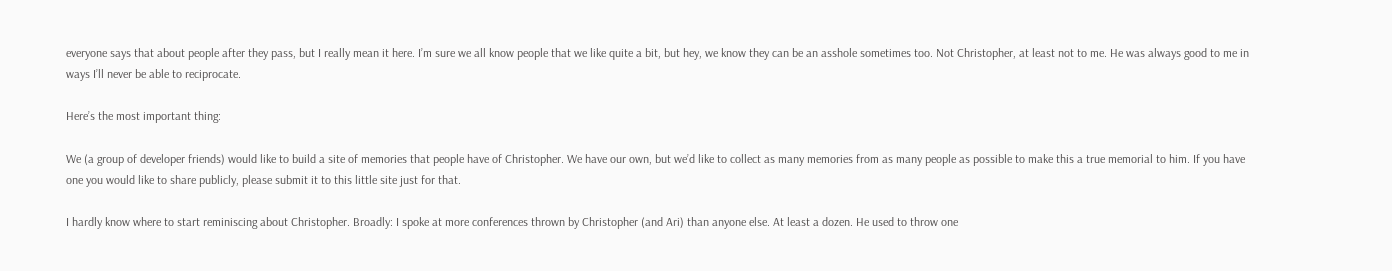everyone says that about people after they pass, but I really mean it here. I’m sure we all know people that we like quite a bit, but hey, we know they can be an asshole sometimes too. Not Christopher, at least not to me. He was always good to me in ways I’ll never be able to reciprocate.

Here’s the most important thing:

We (a group of developer friends) would like to build a site of memories that people have of Christopher. We have our own, but we’d like to collect as many memories from as many people as possible to make this a true memorial to him. If you have one you would like to share publicly, please submit it to this little site just for that.

I hardly know where to start reminiscing about Christopher. Broadly: I spoke at more conferences thrown by Christopher (and Ari) than anyone else. At least a dozen. He used to throw one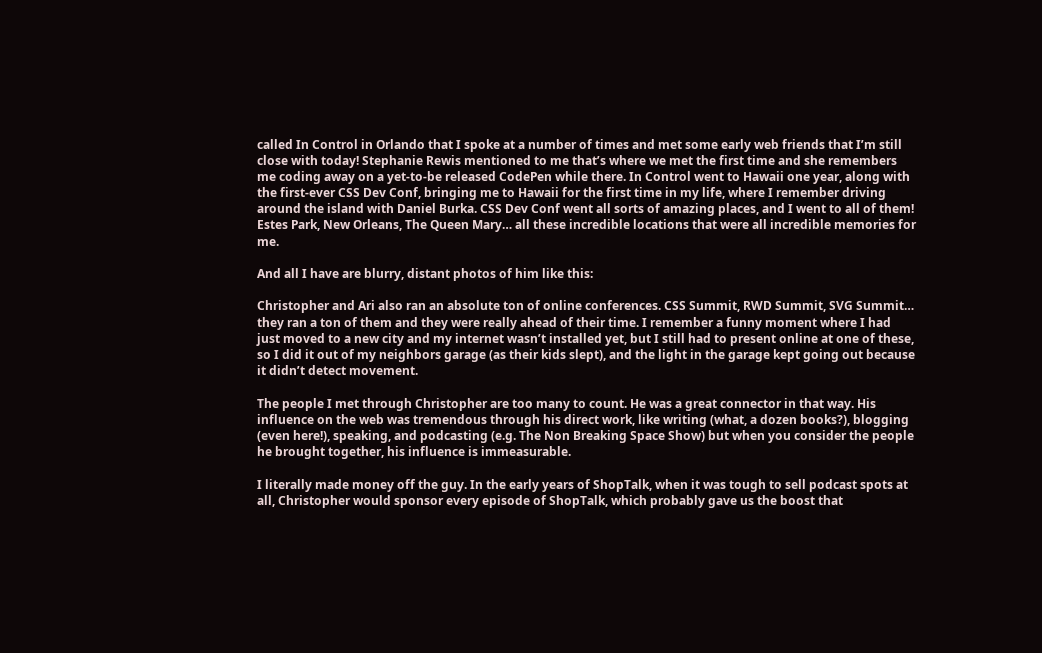called In Control in Orlando that I spoke at a number of times and met some early web friends that I’m still close with today! Stephanie Rewis mentioned to me that’s where we met the first time and she remembers me coding away on a yet-to-be released CodePen while there. In Control went to Hawaii one year, along with the first-ever CSS Dev Conf, bringing me to Hawaii for the first time in my life, where I remember driving around the island with Daniel Burka. CSS Dev Conf went all sorts of amazing places, and I went to all of them! Estes Park, New Orleans, The Queen Mary… all these incredible locations that were all incredible memories for me.

And all I have are blurry, distant photos of him like this:

Christopher and Ari also ran an absolute ton of online conferences. CSS Summit, RWD Summit, SVG Summit… they ran a ton of them and they were really ahead of their time. I remember a funny moment where I had just moved to a new city and my internet wasn’t installed yet, but I still had to present online at one of these, so I did it out of my neighbors garage (as their kids slept), and the light in the garage kept going out because it didn’t detect movement.

The people I met through Christopher are too many to count. He was a great connector in that way. His influence on the web was tremendous through his direct work, like writing (what, a dozen books?), blogging (even here!), speaking, and podcasting (e.g. The Non Breaking Space Show) but when you consider the people he brought together, his influence is immeasurable.

I literally made money off the guy. In the early years of ShopTalk, when it was tough to sell podcast spots at all, Christopher would sponsor every episode of ShopTalk, which probably gave us the boost that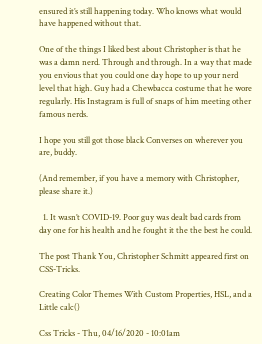ensured it’s still happening today. Who knows what would have happened without that.

One of the things I liked best about Christopher is that he was a damn nerd. Through and through. In a way that made you envious that you could one day hope to up your nerd level that high. Guy had a Chewbacca costume that he wore regularly. His Instagram is full of snaps of him meeting other famous nerds.

I hope you still got those black Converses on wherever you are, buddy.

(And remember, if you have a memory with Christopher, please share it.)

  1. It wasn’t COVID-19. Poor guy was dealt bad cards from day one for his health and he fought it the the best he could.

The post Thank You, Christopher Schmitt appeared first on CSS-Tricks.

Creating Color Themes With Custom Properties, HSL, and a Little calc()

Css Tricks - Thu, 04/16/2020 - 10:01am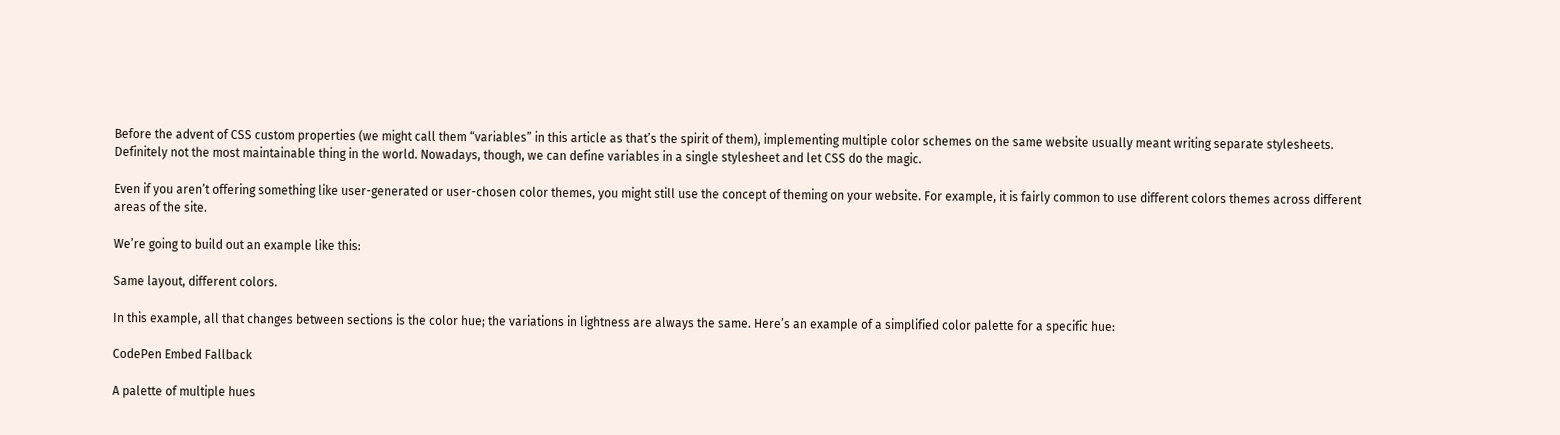Before the advent of CSS custom properties (we might call them “variables” in this article as that’s the spirit of them), implementing multiple color schemes on the same website usually meant writing separate stylesheets. Definitely not the most maintainable thing in the world. Nowadays, though, we can define variables in a single stylesheet and let CSS do the magic.

Even if you aren’t offering something like user-generated or user-chosen color themes, you might still use the concept of theming on your website. For example, it is fairly common to use different colors themes across different areas of the site.

We’re going to build out an example like this:

Same layout, different colors.

In this example, all that changes between sections is the color hue; the variations in lightness are always the same. Here’s an example of a simplified color palette for a specific hue:

CodePen Embed Fallback

A palette of multiple hues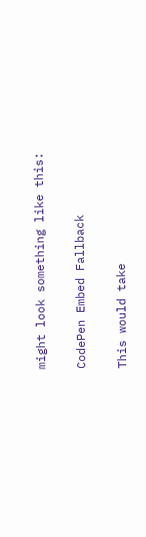might look something like this:

CodePen Embed Fallback

This would take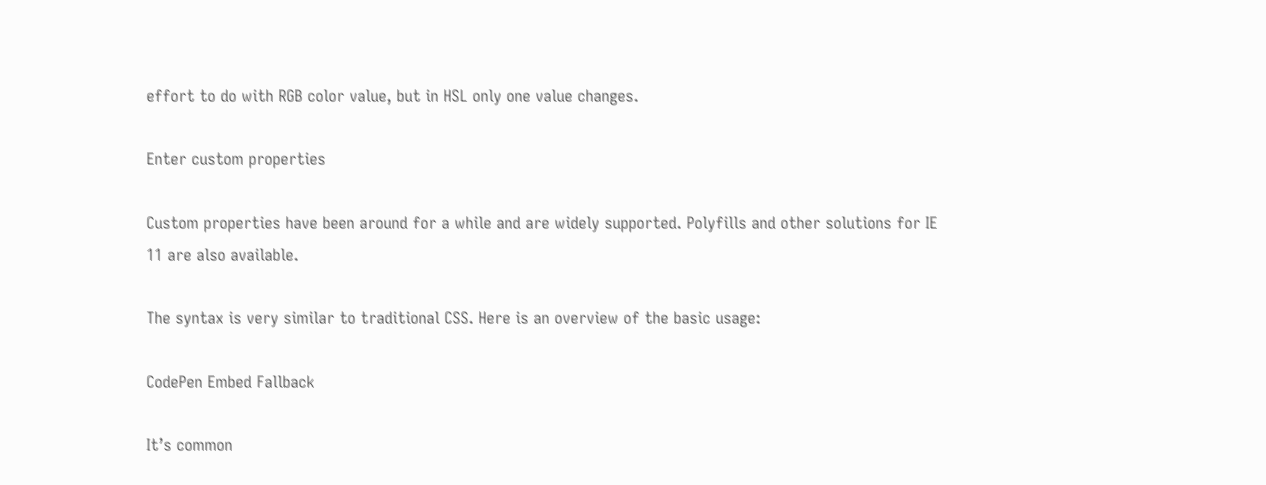effort to do with RGB color value, but in HSL only one value changes.

Enter custom properties

Custom properties have been around for a while and are widely supported. Polyfills and other solutions for IE 11 are also available.

The syntax is very similar to traditional CSS. Here is an overview of the basic usage:

CodePen Embed Fallback

It’s common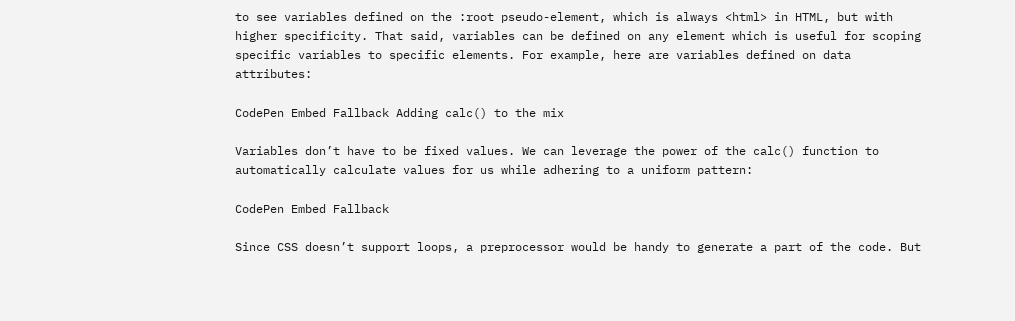to see variables defined on the :root pseudo-element, which is always <html> in HTML, but with higher specificity. That said, variables can be defined on any element which is useful for scoping specific variables to specific elements. For example, here are variables defined on data attributes:

CodePen Embed Fallback Adding calc() to the mix

Variables don’t have to be fixed values. We can leverage the power of the calc() function to automatically calculate values for us while adhering to a uniform pattern:

CodePen Embed Fallback

Since CSS doesn’t support loops, a preprocessor would be handy to generate a part of the code. But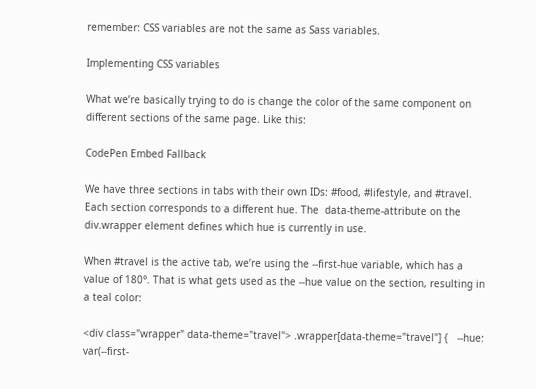remember: CSS variables are not the same as Sass variables.

Implementing CSS variables

What we’re basically trying to do is change the color of the same component on different sections of the same page. Like this:

CodePen Embed Fallback

We have three sections in tabs with their own IDs: #food, #lifestyle, and #travel. Each section corresponds to a different hue. The  data-theme-attribute on the div.wrapper element defines which hue is currently in use.

When #travel is the active tab, we’re using the --first-hue variable, which has a value of 180°. That is what gets used as the --hue value on the section, resulting in a teal color:

<div class="wrapper" data-theme="travel"> .wrapper[data-theme="travel"] {   --hue: var(--first-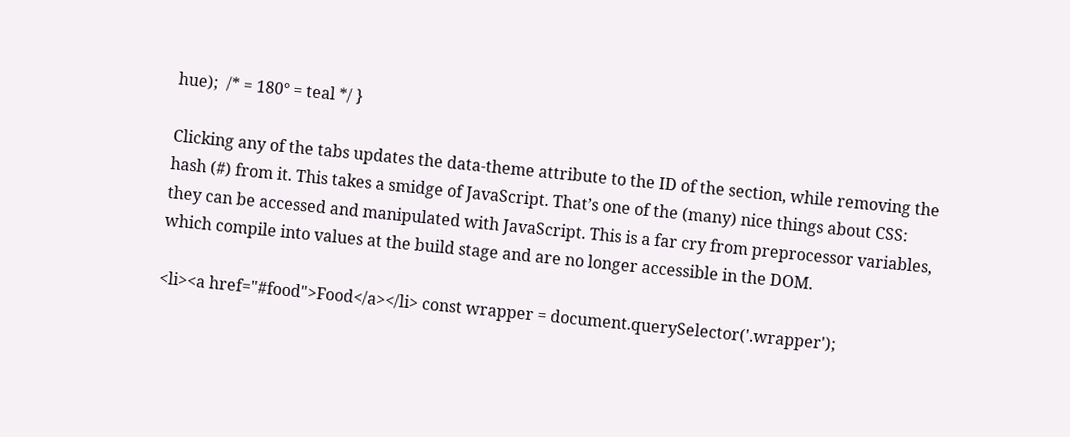hue);  /* = 180° = teal */ }

Clicking any of the tabs updates the data-theme attribute to the ID of the section, while removing the hash (#) from it. This takes a smidge of JavaScript. That’s one of the (many) nice things about CSS: they can be accessed and manipulated with JavaScript. This is a far cry from preprocessor variables, which compile into values at the build stage and are no longer accessible in the DOM.

<li><a href="#food">Food</a></li> const wrapper = document.querySelector('.wrapper');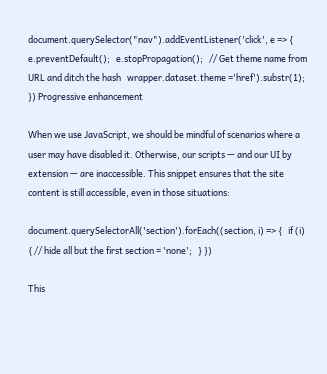document.querySelector("nav").addEventListener('click', e => {   e.preventDefault();   e.stopPropagation();   // Get theme name from URL and ditch the hash   wrapper.dataset.theme ='href').substr(1); }) Progressive enhancement

When we use JavaScript, we should be mindful of scenarios where a user may have disabled it. Otherwise, our scripts — and our UI by extension — are inaccessible. This snippet ensures that the site content is still accessible, even in those situations:

document.querySelectorAll('section').forEach((section, i) => {   if (i) { // hide all but the first section = 'none';   } })

This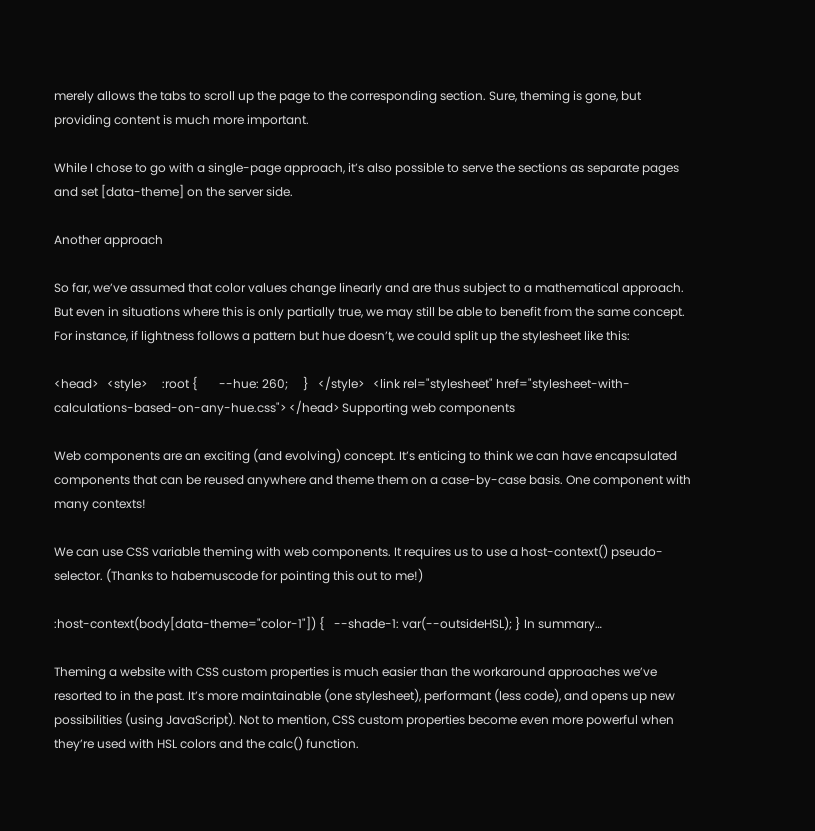merely allows the tabs to scroll up the page to the corresponding section. Sure, theming is gone, but providing content is much more important.

While I chose to go with a single-page approach, it’s also possible to serve the sections as separate pages and set [data-theme] on the server side.

Another approach

So far, we’ve assumed that color values change linearly and are thus subject to a mathematical approach. But even in situations where this is only partially true, we may still be able to benefit from the same concept. For instance, if lightness follows a pattern but hue doesn’t, we could split up the stylesheet like this:

<head>   <style>     :root {       --hue: 260;     }   </style>   <link rel="stylesheet" href="stylesheet-with-calculations-based-on-any-hue.css"> </head> Supporting web components

Web components are an exciting (and evolving) concept. It’s enticing to think we can have encapsulated components that can be reused anywhere and theme them on a case-by-case basis. One component with many contexts!

We can use CSS variable theming with web components. It requires us to use a host-context() pseudo-selector. (Thanks to habemuscode for pointing this out to me!)

:host-context(body[data-theme="color-1"]) {   --shade-1: var(--outsideHSL); } In summary…

Theming a website with CSS custom properties is much easier than the workaround approaches we’ve resorted to in the past. It’s more maintainable (one stylesheet), performant (less code), and opens up new possibilities (using JavaScript). Not to mention, CSS custom properties become even more powerful when they’re used with HSL colors and the calc() function.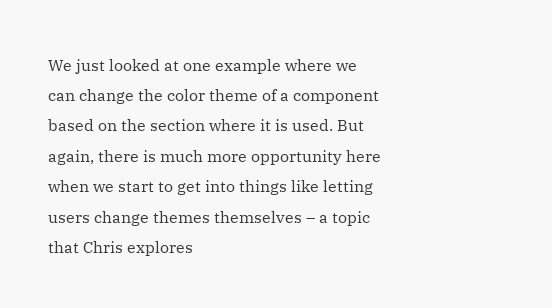We just looked at one example where we can change the color theme of a component based on the section where it is used. But again, there is much more opportunity here when we start to get into things like letting users change themes themselves – a topic that Chris explores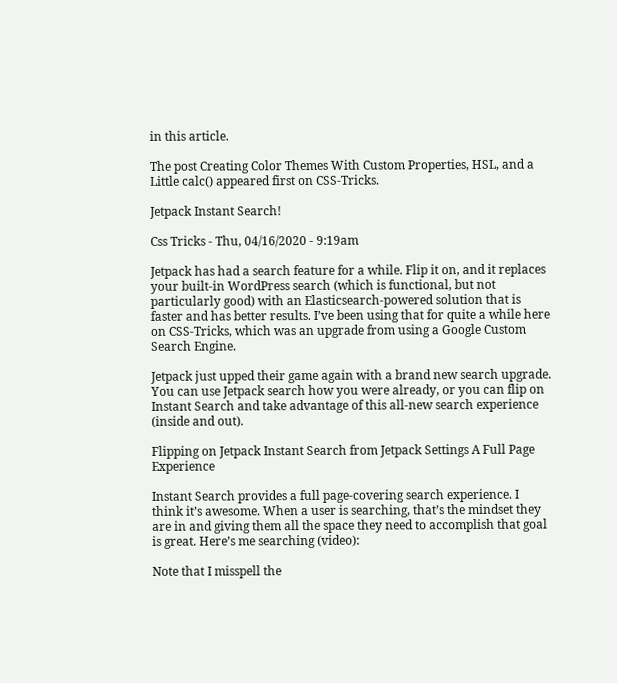in this article.

The post Creating Color Themes With Custom Properties, HSL, and a Little calc() appeared first on CSS-Tricks.

Jetpack Instant Search!

Css Tricks - Thu, 04/16/2020 - 9:19am

Jetpack has had a search feature for a while. Flip it on, and it replaces your built-in WordPress search (which is functional, but not particularly good) with an Elasticsearch-powered solution that is faster and has better results. I’ve been using that for quite a while here on CSS-Tricks, which was an upgrade from using a Google Custom Search Engine.

Jetpack just upped their game again with a brand new search upgrade. You can use Jetpack search how you were already, or you can flip on Instant Search and take advantage of this all-new search experience (inside and out).

Flipping on Jetpack Instant Search from Jetpack Settings A Full Page Experience

Instant Search provides a full page-covering search experience. I think it’s awesome. When a user is searching, that’s the mindset they are in and giving them all the space they need to accomplish that goal is great. Here’s me searching (video):

Note that I misspell the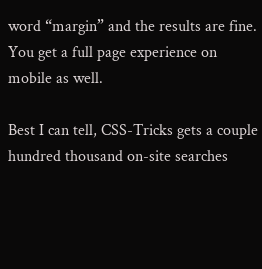word “margin” and the results are fine. You get a full page experience on mobile as well.

Best I can tell, CSS-Tricks gets a couple hundred thousand on-site searches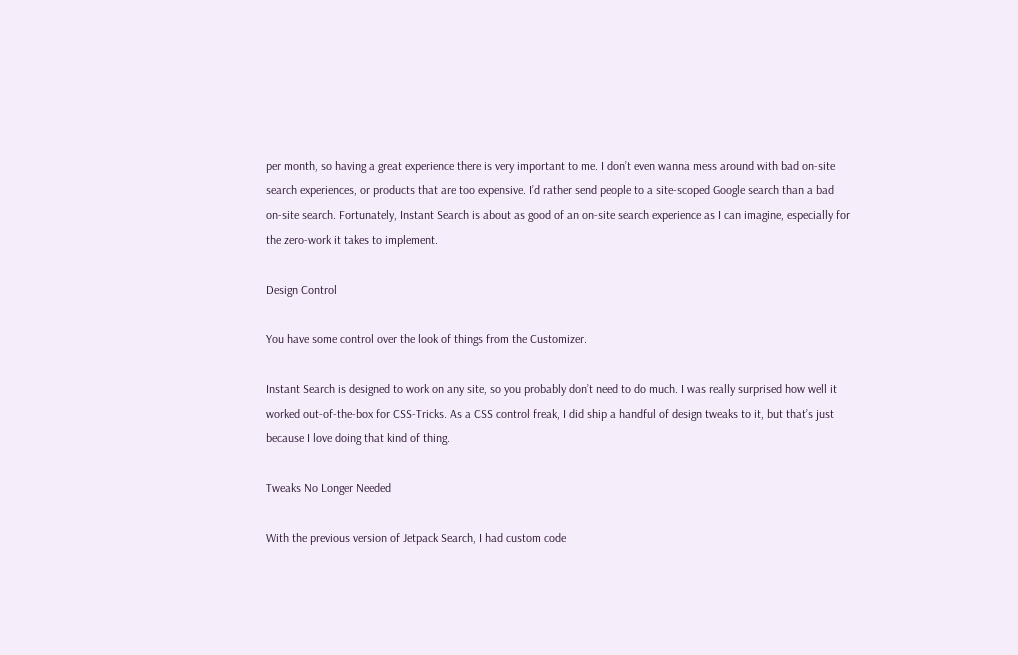per month, so having a great experience there is very important to me. I don’t even wanna mess around with bad on-site search experiences, or products that are too expensive. I’d rather send people to a site-scoped Google search than a bad on-site search. Fortunately, Instant Search is about as good of an on-site search experience as I can imagine, especially for the zero-work it takes to implement.

Design Control

You have some control over the look of things from the Customizer.

Instant Search is designed to work on any site, so you probably don’t need to do much. I was really surprised how well it worked out-of-the-box for CSS-Tricks. As a CSS control freak, I did ship a handful of design tweaks to it, but that’s just because I love doing that kind of thing.

Tweaks No Longer Needed

With the previous version of Jetpack Search, I had custom code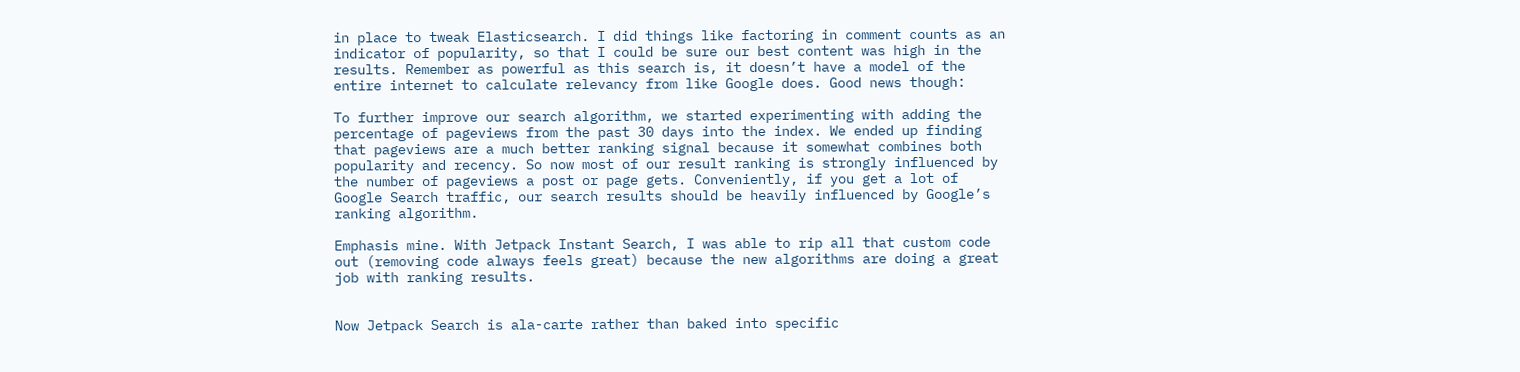in place to tweak Elasticsearch. I did things like factoring in comment counts as an indicator of popularity, so that I could be sure our best content was high in the results. Remember as powerful as this search is, it doesn’t have a model of the entire internet to calculate relevancy from like Google does. Good news though:

To further improve our search algorithm, we started experimenting with adding the percentage of pageviews from the past 30 days into the index. We ended up finding that pageviews are a much better ranking signal because it somewhat combines both popularity and recency. So now most of our result ranking is strongly influenced by the number of pageviews a post or page gets. Conveniently, if you get a lot of Google Search traffic, our search results should be heavily influenced by Google’s ranking algorithm.

Emphasis mine. With Jetpack Instant Search, I was able to rip all that custom code out (removing code always feels great) because the new algorithms are doing a great job with ranking results.


Now Jetpack Search is ala-carte rather than baked into specific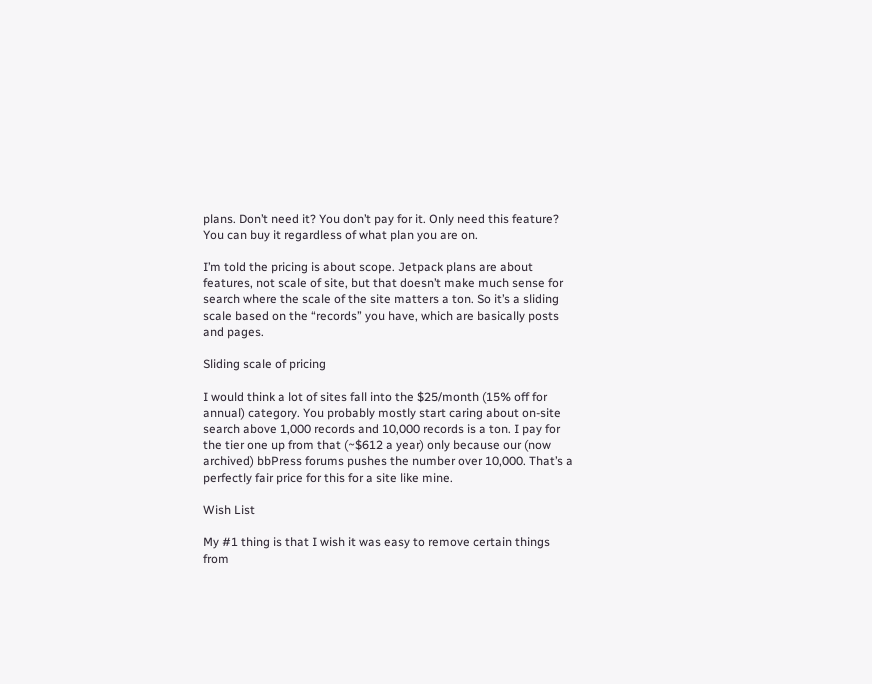plans. Don’t need it? You don’t pay for it. Only need this feature? You can buy it regardless of what plan you are on.

I’m told the pricing is about scope. Jetpack plans are about features, not scale of site, but that doesn’t make much sense for search where the scale of the site matters a ton. So it’s a sliding scale based on the “records” you have, which are basically posts and pages.

Sliding scale of pricing

I would think a lot of sites fall into the $25/month (15% off for annual) category. You probably mostly start caring about on-site search above 1,000 records and 10,000 records is a ton. I pay for the tier one up from that (~$612 a year) only because our (now archived) bbPress forums pushes the number over 10,000. That’s a perfectly fair price for this for a site like mine.

Wish List

My #1 thing is that I wish it was easy to remove certain things from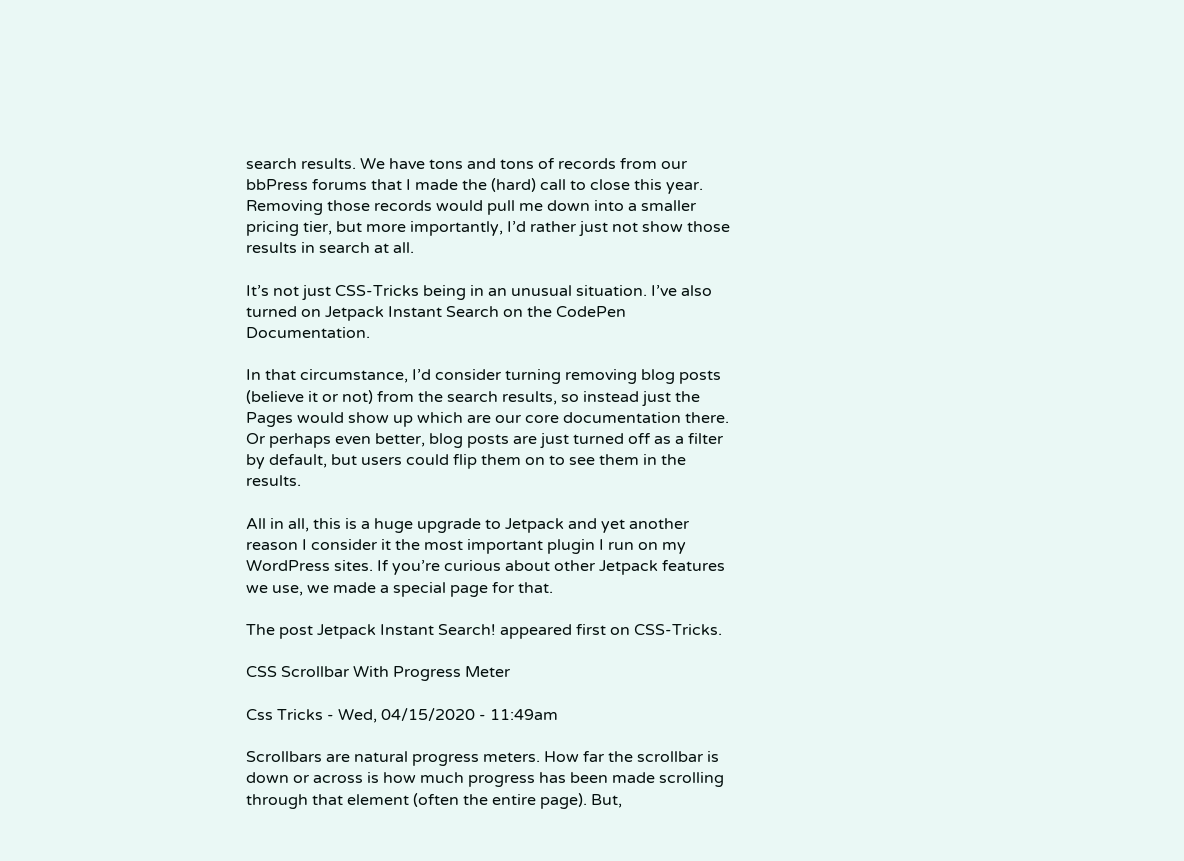search results. We have tons and tons of records from our bbPress forums that I made the (hard) call to close this year. Removing those records would pull me down into a smaller pricing tier, but more importantly, I’d rather just not show those results in search at all.

It’s not just CSS-Tricks being in an unusual situation. I’ve also turned on Jetpack Instant Search on the CodePen Documentation.

In that circumstance, I’d consider turning removing blog posts (believe it or not) from the search results, so instead just the Pages would show up which are our core documentation there. Or perhaps even better, blog posts are just turned off as a filter by default, but users could flip them on to see them in the results.

All in all, this is a huge upgrade to Jetpack and yet another reason I consider it the most important plugin I run on my WordPress sites. If you’re curious about other Jetpack features we use, we made a special page for that.

The post Jetpack Instant Search! appeared first on CSS-Tricks.

CSS Scrollbar With Progress Meter

Css Tricks - Wed, 04/15/2020 - 11:49am

Scrollbars are natural progress meters. How far the scrollbar is down or across is how much progress has been made scrolling through that element (often the entire page). But,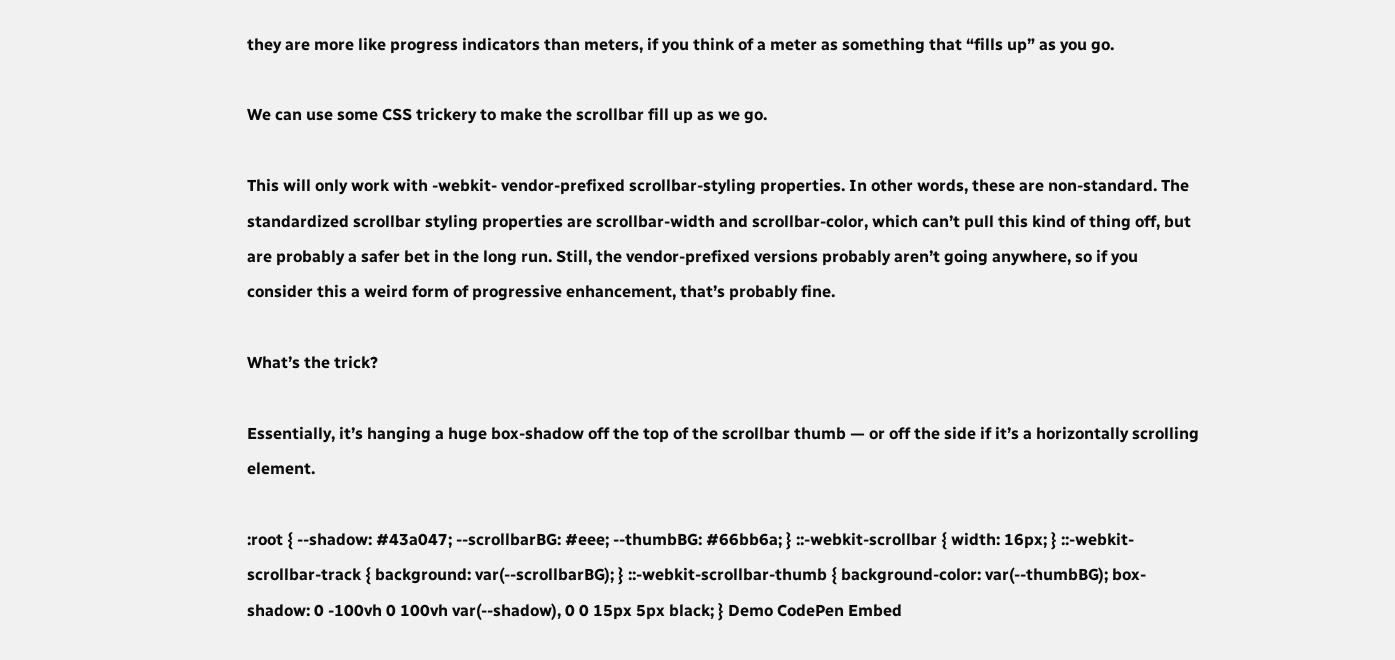they are more like progress indicators than meters, if you think of a meter as something that “fills up” as you go.

We can use some CSS trickery to make the scrollbar fill up as we go.

This will only work with -webkit- vendor-prefixed scrollbar-styling properties. In other words, these are non-standard. The standardized scrollbar styling properties are scrollbar-width and scrollbar-color, which can’t pull this kind of thing off, but are probably a safer bet in the long run. Still, the vendor-prefixed versions probably aren’t going anywhere, so if you consider this a weird form of progressive enhancement, that’s probably fine.

What’s the trick?

Essentially, it’s hanging a huge box-shadow off the top of the scrollbar thumb — or off the side if it’s a horizontally scrolling element.

:root { --shadow: #43a047; --scrollbarBG: #eee; --thumbBG: #66bb6a; } ::-webkit-scrollbar { width: 16px; } ::-webkit-scrollbar-track { background: var(--scrollbarBG); } ::-webkit-scrollbar-thumb { background-color: var(--thumbBG); box-shadow: 0 -100vh 0 100vh var(--shadow), 0 0 15px 5px black; } Demo CodePen Embed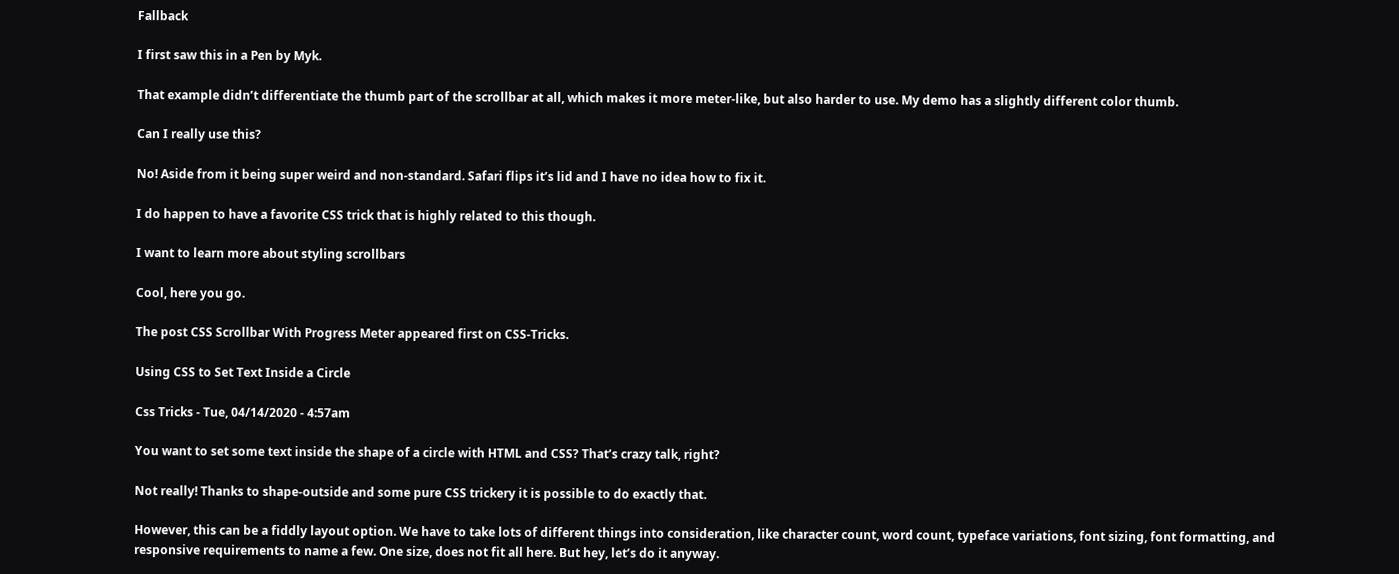Fallback

I first saw this in a Pen by Myk.

That example didn’t differentiate the thumb part of the scrollbar at all, which makes it more meter-like, but also harder to use. My demo has a slightly different color thumb.

Can I really use this?

No! Aside from it being super weird and non-standard. Safari flips it’s lid and I have no idea how to fix it.

I do happen to have a favorite CSS trick that is highly related to this though.

I want to learn more about styling scrollbars

Cool, here you go.

The post CSS Scrollbar With Progress Meter appeared first on CSS-Tricks.

Using CSS to Set Text Inside a Circle

Css Tricks - Tue, 04/14/2020 - 4:57am

You want to set some text inside the shape of a circle with HTML and CSS? That’s crazy talk, right?

Not really! Thanks to shape-outside and some pure CSS trickery it is possible to do exactly that.

However, this can be a fiddly layout option. We have to take lots of different things into consideration, like character count, word count, typeface variations, font sizing, font formatting, and responsive requirements to name a few. One size, does not fit all here. But hey, let’s do it anyway.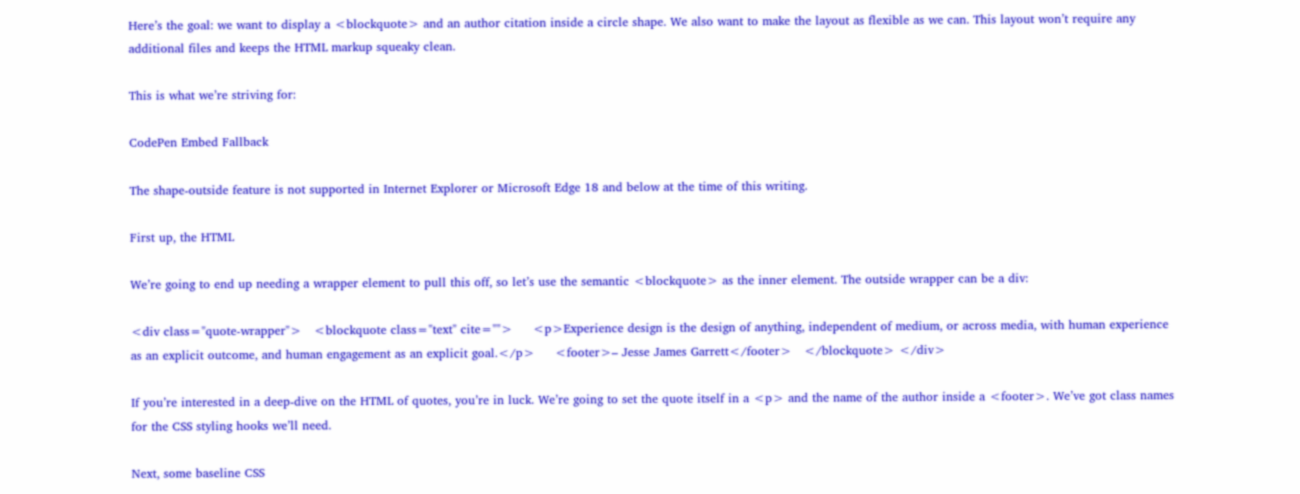Here’s the goal: we want to display a <blockquote> and an author citation inside a circle shape. We also want to make the layout as flexible as we can. This layout won’t require any additional files and keeps the HTML markup squeaky clean.

This is what we’re striving for:

CodePen Embed Fallback

The shape-outside feature is not supported in Internet Explorer or Microsoft Edge 18 and below at the time of this writing.

First up, the HTML

We’re going to end up needing a wrapper element to pull this off, so let’s use the semantic <blockquote> as the inner element. The outside wrapper can be a div:

<div class="quote-wrapper">   <blockquote class="text" cite="">     <p>Experience design is the design of anything, independent of medium, or across media, with human experience as an explicit outcome, and human engagement as an explicit goal.</p>     <footer>– Jesse James Garrett</footer>   </blockquote> </div>

If you’re interested in a deep-dive on the HTML of quotes, you’re in luck. We’re going to set the quote itself in a <p> and the name of the author inside a <footer>. We’ve got class names for the CSS styling hooks we’ll need.

Next, some baseline CSS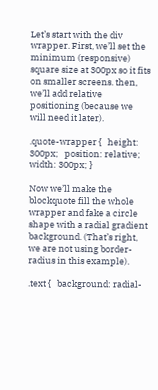Let’s start with the div wrapper. First, we’ll set the minimum (responsive) square size at 300px so it fits on smaller screens. then, we’ll add relative positioning (because we will need it later).

.quote-wrapper {   height: 300px;   position: relative;   width: 300px; }

Now we’ll make the blockquote fill the whole wrapper and fake a circle shape with a radial gradient background. (That’s right, we are not using border-radius in this example).

.text {   background: radial-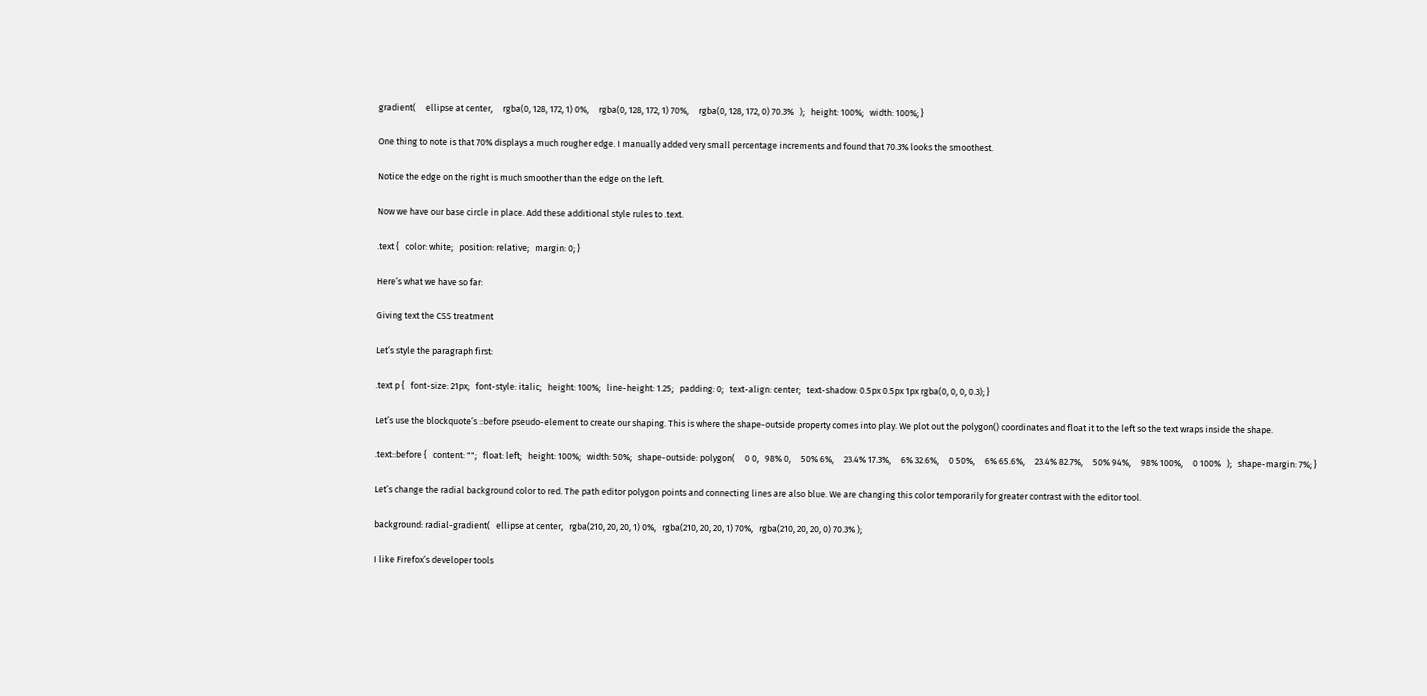gradient(     ellipse at center,     rgba(0, 128, 172, 1) 0%,     rgba(0, 128, 172, 1) 70%,     rgba(0, 128, 172, 0) 70.3%   );   height: 100%;   width: 100%; }

One thing to note is that 70% displays a much rougher edge. I manually added very small percentage increments and found that 70.3% looks the smoothest.

Notice the edge on the right is much smoother than the edge on the left.

Now we have our base circle in place. Add these additional style rules to .text.

.text {   color: white;   position: relative;   margin: 0; }

Here’s what we have so far:

Giving text the CSS treatment

Let’s style the paragraph first:

.text p {   font-size: 21px;   font-style: italic;   height: 100%;   line-height: 1.25;   padding: 0;   text-align: center;   text-shadow: 0.5px 0.5px 1px rgba(0, 0, 0, 0.3); }

Let’s use the blockquote’s ::before pseudo-element to create our shaping. This is where the shape-outside property comes into play. We plot out the polygon() coordinates and float it to the left so the text wraps inside the shape.

.text::before {   content: "";   float: left;   height: 100%;   width: 50%;   shape-outside: polygon(     0 0,   98% 0,     50% 6%,     23.4% 17.3%,     6% 32.6%,     0 50%,     6% 65.6%,     23.4% 82.7%,     50% 94%,     98% 100%,     0 100%   );   shape-margin: 7%; }

Let’s change the radial background color to red. The path editor polygon points and connecting lines are also blue. We are changing this color temporarily for greater contrast with the editor tool.

background: radial-gradient(   ellipse at center,   rgba(210, 20, 20, 1) 0%,   rgba(210, 20, 20, 1) 70%,   rgba(210, 20, 20, 0) 70.3% );

I like Firefox’s developer tools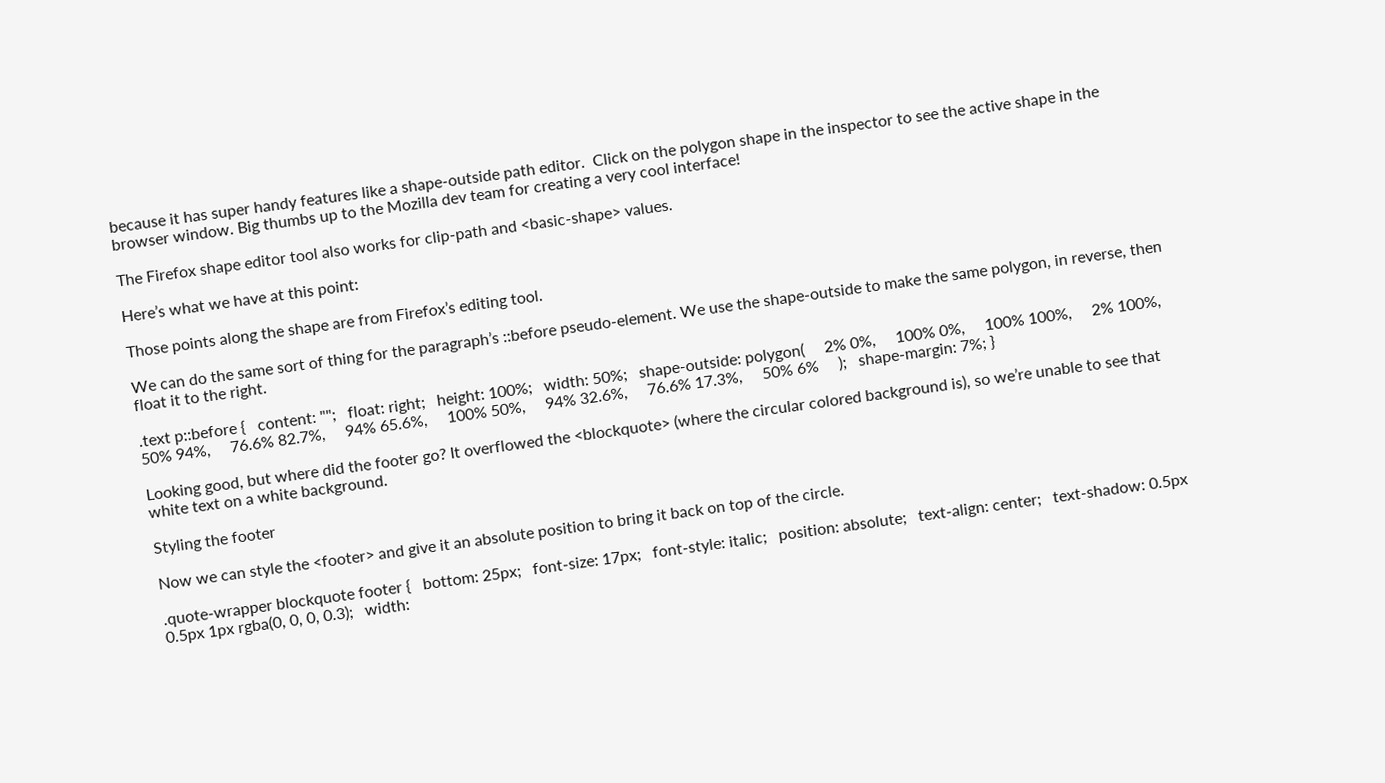because it has super handy features like a shape-outside path editor.  Click on the polygon shape in the inspector to see the active shape in the browser window. Big thumbs up to the Mozilla dev team for creating a very cool interface!

The Firefox shape editor tool also works for clip-path and <basic-shape> values.

Here’s what we have at this point:

Those points along the shape are from Firefox’s editing tool.

We can do the same sort of thing for the paragraph’s ::before pseudo-element. We use the shape-outside to make the same polygon, in reverse, then float it to the right.

.text p::before {   content: "";   float: right;   height: 100%;   width: 50%;   shape-outside: polygon(     2% 0%,     100% 0%,     100% 100%,     2% 100%,     50% 94%,     76.6% 82.7%,     94% 65.6%,     100% 50%,     94% 32.6%,     76.6% 17.3%,     50% 6%     );   shape-margin: 7%; }

Looking good, but where did the footer go? It overflowed the <blockquote> (where the circular colored background is), so we’re unable to see that white text on a white background.

Styling the footer

Now we can style the <footer> and give it an absolute position to bring it back on top of the circle.

.quote-wrapper blockquote footer {   bottom: 25px;   font-size: 17px;   font-style: italic;   position: absolute;   text-align: center;   text-shadow: 0.5px 0.5px 1px rgba(0, 0, 0, 0.3);   width: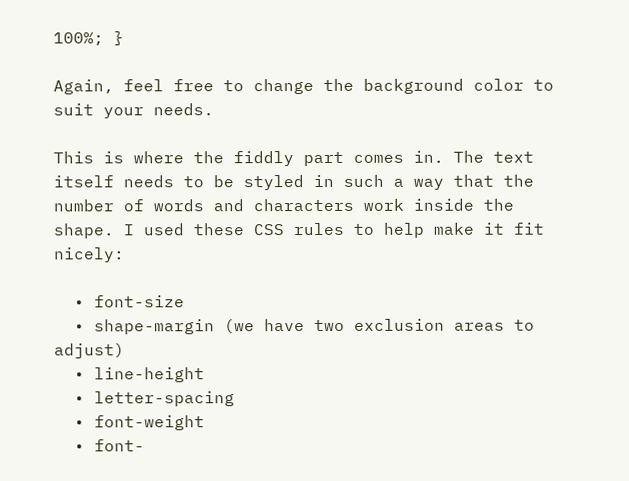100%; }

Again, feel free to change the background color to suit your needs.

This is where the fiddly part comes in. The text itself needs to be styled in such a way that the number of words and characters work inside the shape. I used these CSS rules to help make it fit nicely:

  • font-size
  • shape-margin (we have two exclusion areas to adjust)
  • line-height
  • letter-spacing
  • font-weight
  • font-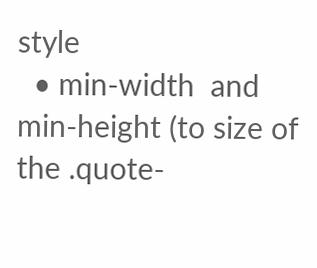style
  • min-width  and min-height (to size of the .quote-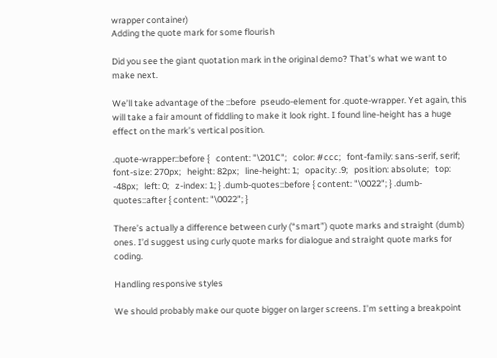wrapper container)
Adding the quote mark for some flourish

Did you see the giant quotation mark in the original demo? That’s what we want to make next.

We’ll take advantage of the ::before  pseudo-element for .quote-wrapper. Yet again, this will take a fair amount of fiddling to make it look right. I found line-height has a huge effect on the mark’s vertical position.

.quote-wrapper::before {   content: "\201C";   color: #ccc;   font-family: sans-serif, serif;   font-size: 270px;   height: 82px;   line-height: 1;   opacity: .9;   position: absolute;   top: -48px;   left: 0;   z-index: 1; } .dumb-quotes::before { content: "\0022"; } .dumb-quotes::after { content: "\0022"; }

There’s actually a difference between curly (“smart”) quote marks and straight (dumb) ones. I’d suggest using curly quote marks for dialogue and straight quote marks for coding.

Handling responsive styles

We should probably make our quote bigger on larger screens. I’m setting a breakpoint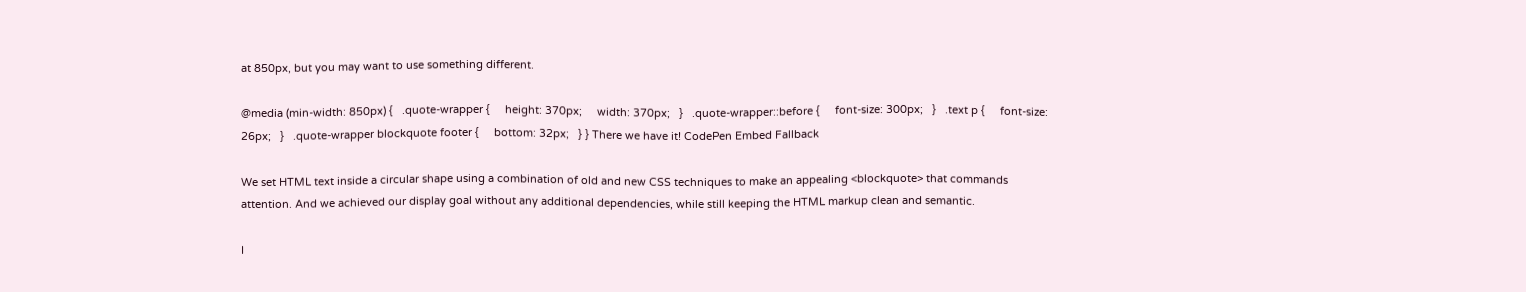at 850px, but you may want to use something different.

@media (min-width: 850px) {   .quote-wrapper {     height: 370px;     width: 370px;   }   .quote-wrapper::before {     font-size: 300px;   }   .text p {     font-size: 26px;   }   .quote-wrapper blockquote footer {     bottom: 32px;   } } There we have it! CodePen Embed Fallback

We set HTML text inside a circular shape using a combination of old and new CSS techniques to make an appealing <blockquote> that commands attention. And we achieved our display goal without any additional dependencies, while still keeping the HTML markup clean and semantic.

I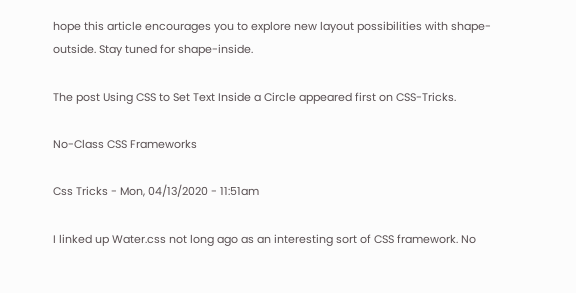hope this article encourages you to explore new layout possibilities with shape-outside. Stay tuned for shape-inside.

The post Using CSS to Set Text Inside a Circle appeared first on CSS-Tricks.

No-Class CSS Frameworks

Css Tricks - Mon, 04/13/2020 - 11:51am

I linked up Water.css not long ago as an interesting sort of CSS framework. No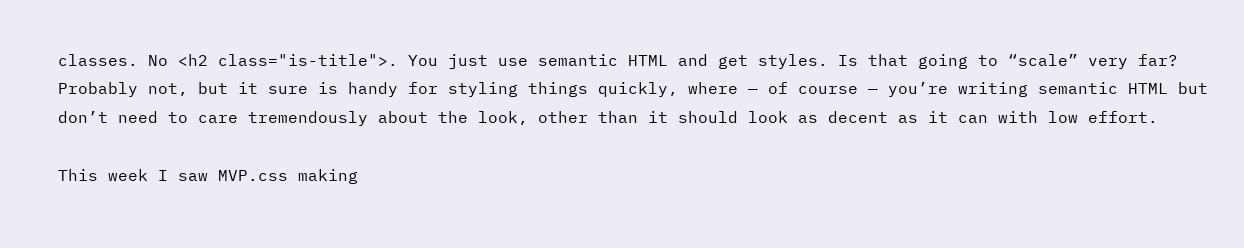classes. No <h2 class="is-title">. You just use semantic HTML and get styles. Is that going to “scale” very far? Probably not, but it sure is handy for styling things quickly, where — of course — you’re writing semantic HTML but don’t need to care tremendously about the look, other than it should look as decent as it can with low effort.

This week I saw MVP.css making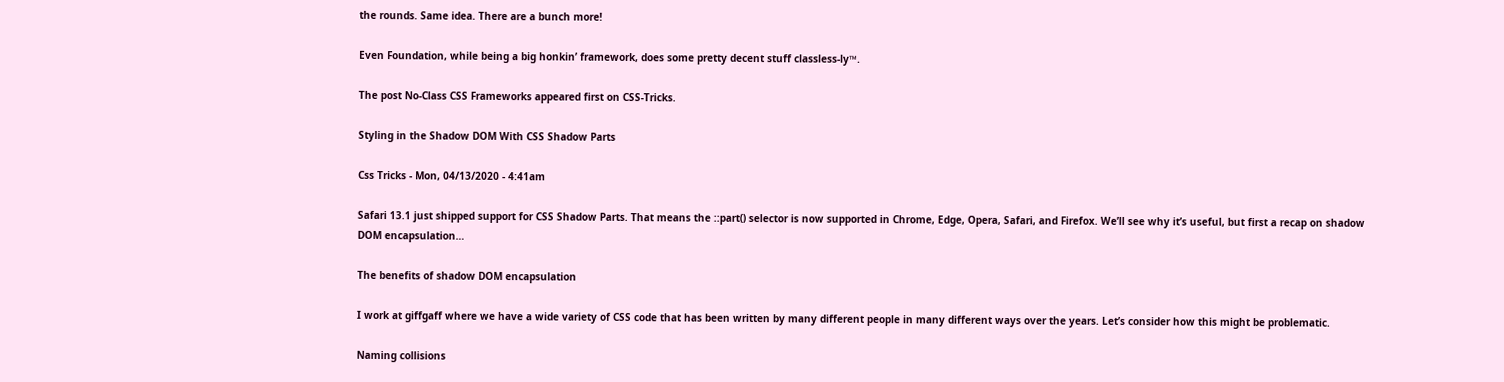the rounds. Same idea. There are a bunch more!

Even Foundation, while being a big honkin’ framework, does some pretty decent stuff classless-ly™.

The post No-Class CSS Frameworks appeared first on CSS-Tricks.

Styling in the Shadow DOM With CSS Shadow Parts

Css Tricks - Mon, 04/13/2020 - 4:41am

Safari 13.1 just shipped support for CSS Shadow Parts. That means the ::part() selector is now supported in Chrome, Edge, Opera, Safari, and Firefox. We’ll see why it’s useful, but first a recap on shadow DOM encapsulation…

The benefits of shadow DOM encapsulation

I work at giffgaff where we have a wide variety of CSS code that has been written by many different people in many different ways over the years. Let’s consider how this might be problematic.

Naming collisions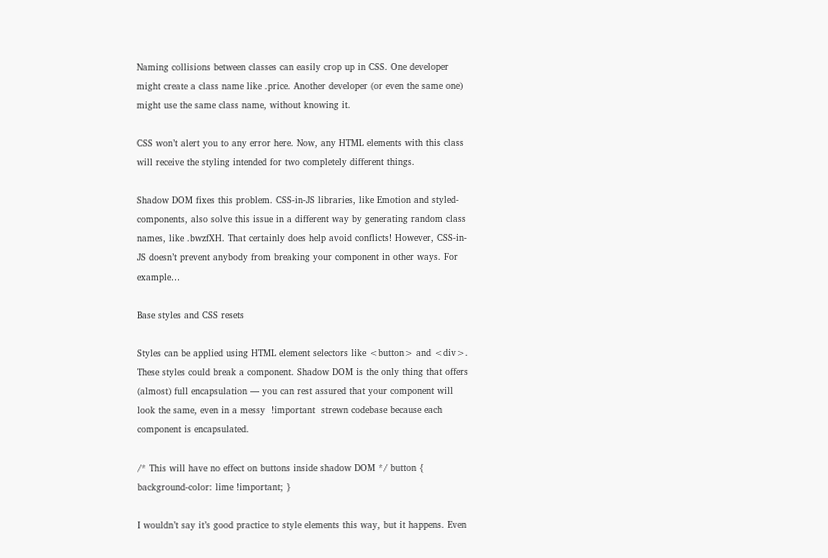Naming collisions between classes can easily crop up in CSS. One developer might create a class name like .price. Another developer (or even the same one) might use the same class name, without knowing it.

CSS won’t alert you to any error here. Now, any HTML elements with this class will receive the styling intended for two completely different things.

Shadow DOM fixes this problem. CSS-in-JS libraries, like Emotion and styled-components, also solve this issue in a different way by generating random class names, like .bwzfXH. That certainly does help avoid conflicts! However, CSS-in-JS doesn’t prevent anybody from breaking your component in other ways. For example…

Base styles and CSS resets

Styles can be applied using HTML element selectors like <button> and <div>. These styles could break a component. Shadow DOM is the only thing that offers (almost) full encapsulation — you can rest assured that your component will look the same, even in a messy  !important  strewn codebase because each component is encapsulated.

/* This will have no effect on buttons inside shadow DOM */ button { background-color: lime !important; }

I wouldn’t say it’s good practice to style elements this way, but it happens. Even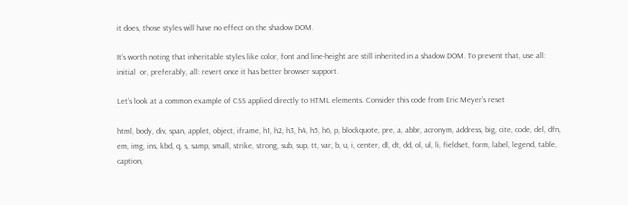it does, those styles will have no effect on the shadow DOM.

It’s worth noting that inheritable styles like color, font and line-height are still inherited in a shadow DOM. To prevent that, use all: initial  or, preferably, all: revert once it has better browser support.

Let’s look at a common example of CSS applied directly to HTML elements. Consider this code from Eric Meyer’s reset

html, body, div, span, applet, object, iframe, h1, h2, h3, h4, h5, h6, p, blockquote, pre, a, abbr, acronym, address, big, cite, code, del, dfn, em, img, ins, kbd, q, s, samp, small, strike, strong, sub, sup, tt, var, b, u, i, center, dl, dt, dd, ol, ul, li, fieldset, form, label, legend, table, caption,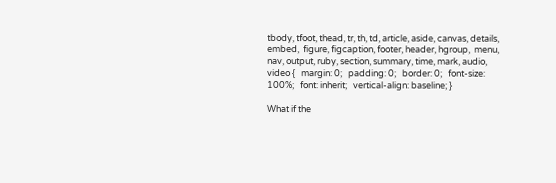tbody, tfoot, thead, tr, th, td, article, aside, canvas, details, embed,  figure, figcaption, footer, header, hgroup,  menu, nav, output, ruby, section, summary, time, mark, audio, video {   margin: 0;   padding: 0;   border: 0;   font-size: 100%;   font: inherit;   vertical-align: baseline; }

What if the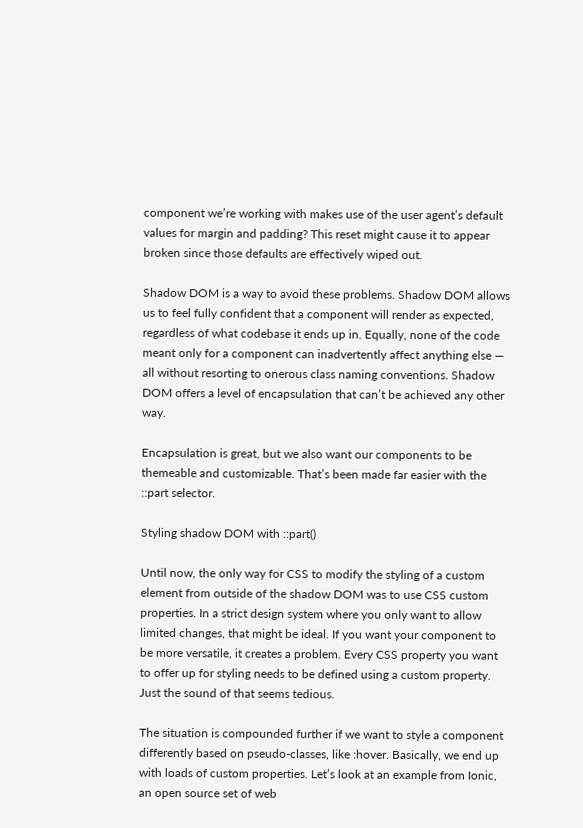component we’re working with makes use of the user agent’s default values for margin and padding? This reset might cause it to appear broken since those defaults are effectively wiped out.

Shadow DOM is a way to avoid these problems. Shadow DOM allows us to feel fully confident that a component will render as expected, regardless of what codebase it ends up in. Equally, none of the code meant only for a component can inadvertently affect anything else — all without resorting to onerous class naming conventions. Shadow DOM offers a level of encapsulation that can’t be achieved any other way.

Encapsulation is great, but we also want our components to be themeable and customizable. That’s been made far easier with the ::part selector.

Styling shadow DOM with ::part()

Until now, the only way for CSS to modify the styling of a custom element from outside of the shadow DOM was to use CSS custom properties. In a strict design system where you only want to allow limited changes, that might be ideal. If you want your component to be more versatile, it creates a problem. Every CSS property you want to offer up for styling needs to be defined using a custom property. Just the sound of that seems tedious.

The situation is compounded further if we want to style a component differently based on pseudo-classes, like :hover. Basically, we end up with loads of custom properties. Let’s look at an example from Ionic, an open source set of web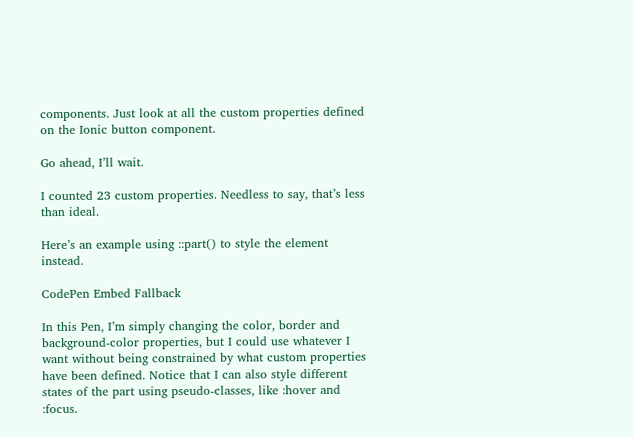components. Just look at all the custom properties defined on the Ionic button component.

Go ahead, I’ll wait.

I counted 23 custom properties. Needless to say, that’s less than ideal.

Here’s an example using ::part() to style the element instead.

CodePen Embed Fallback

In this Pen, I’m simply changing the color, border and background-color properties, but I could use whatever I want without being constrained by what custom properties have been defined. Notice that I can also style different states of the part using pseudo-classes, like :hover and :focus.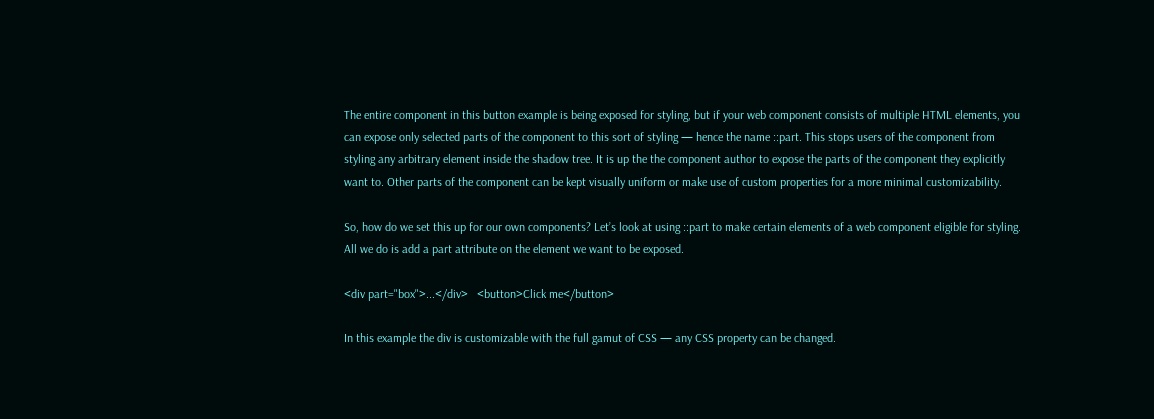The entire component in this button example is being exposed for styling, but if your web component consists of multiple HTML elements, you can expose only selected parts of the component to this sort of styling — hence the name ::part. This stops users of the component from styling any arbitrary element inside the shadow tree. It is up the the component author to expose the parts of the component they explicitly want to. Other parts of the component can be kept visually uniform or make use of custom properties for a more minimal customizability.

So, how do we set this up for our own components? Let’s look at using ::part to make certain elements of a web component eligible for styling. All we do is add a part attribute on the element we want to be exposed.

<div part="box">...</div>   <button>Click me</button>

In this example the div is customizable with the full gamut of CSS — any CSS property can be changed.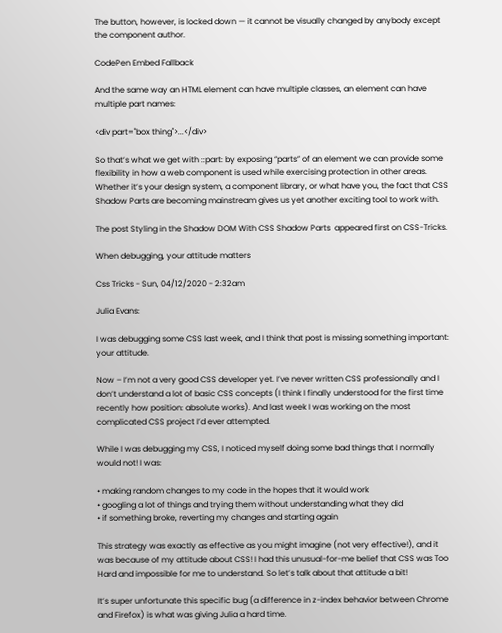The button, however, is locked down — it cannot be visually changed by anybody except the component author.

CodePen Embed Fallback

And the same way an HTML element can have multiple classes, an element can have multiple part names:

<div part="box thing">...</div>

So that’s what we get with ::part: by exposing “parts” of an element we can provide some flexibility in how a web component is used while exercising protection in other areas. Whether it’s your design system, a component library, or what have you, the fact that CSS Shadow Parts are becoming mainstream gives us yet another exciting tool to work with.

The post Styling in the Shadow DOM With CSS Shadow Parts  appeared first on CSS-Tricks.

When debugging, your attitude matters

Css Tricks - Sun, 04/12/2020 - 2:32am

Julia Evans:

I was debugging some CSS last week, and I think that post is missing something important: your attitude.

Now – I’m not a very good CSS developer yet. I’ve never written CSS professionally and I don’t understand a lot of basic CSS concepts (I think I finally understood for the first time recently how position: absolute works). And last week I was working on the most complicated CSS project I’d ever attempted.

While I was debugging my CSS, I noticed myself doing some bad things that I normally would not! I was:

• making random changes to my code in the hopes that it would work
• googling a lot of things and trying them without understanding what they did
• if something broke, reverting my changes and starting again

This strategy was exactly as effective as you might imagine (not very effective!), and it was because of my attitude about CSS! I had this unusual-for-me belief that CSS was Too Hard and impossible for me to understand. So let’s talk about that attitude a bit!

It’s super unfortunate this specific bug (a difference in z-index behavior between Chrome and Firefox) is what was giving Julia a hard time.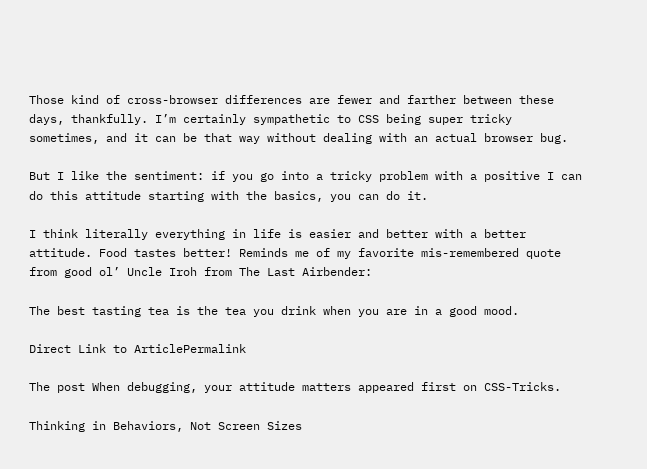Those kind of cross-browser differences are fewer and farther between these days, thankfully. I’m certainly sympathetic to CSS being super tricky sometimes, and it can be that way without dealing with an actual browser bug.

But I like the sentiment: if you go into a tricky problem with a positive I can do this attitude starting with the basics, you can do it.

I think literally everything in life is easier and better with a better attitude. Food tastes better! Reminds me of my favorite mis-remembered quote from good ol’ Uncle Iroh from The Last Airbender:

The best tasting tea is the tea you drink when you are in a good mood.

Direct Link to ArticlePermalink

The post When debugging, your attitude matters appeared first on CSS-Tricks.

Thinking in Behaviors, Not Screen Sizes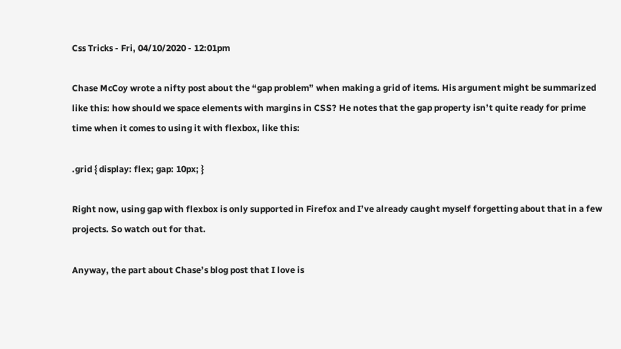Css Tricks - Fri, 04/10/2020 - 12:01pm

Chase McCoy wrote a nifty post about the “gap problem” when making a grid of items. His argument might be summarized like this: how should we space elements with margins in CSS? He notes that the gap property isn’t quite ready for prime time when it comes to using it with flexbox, like this:

.grid { display: flex; gap: 10px; }

Right now, using gap with flexbox is only supported in Firefox and I’ve already caught myself forgetting about that in a few projects. So watch out for that.

Anyway, the part about Chase’s blog post that I love is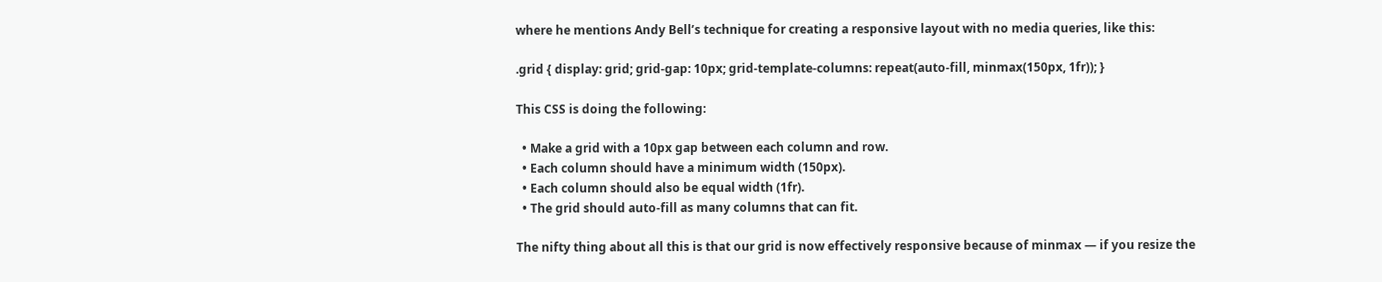where he mentions Andy Bell’s technique for creating a responsive layout with no media queries, like this:

.grid { display: grid; grid-gap: 10px; grid-template-columns: repeat(auto-fill, minmax(150px, 1fr)); }

This CSS is doing the following:

  • Make a grid with a 10px gap between each column and row.
  • Each column should have a minimum width (150px).
  • Each column should also be equal width (1fr).
  • The grid should auto-fill as many columns that can fit.

The nifty thing about all this is that our grid is now effectively responsive because of minmax — if you resize the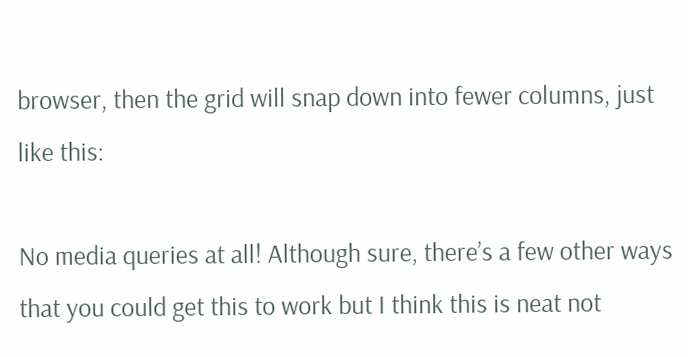browser, then the grid will snap down into fewer columns, just like this:

No media queries at all! Although sure, there’s a few other ways that you could get this to work but I think this is neat not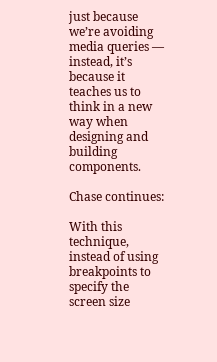just because we’re avoiding media queries — instead, it’s because it teaches us to think in a new way when designing and building components.

Chase continues:

With this technique, instead of using breakpoints to specify the screen size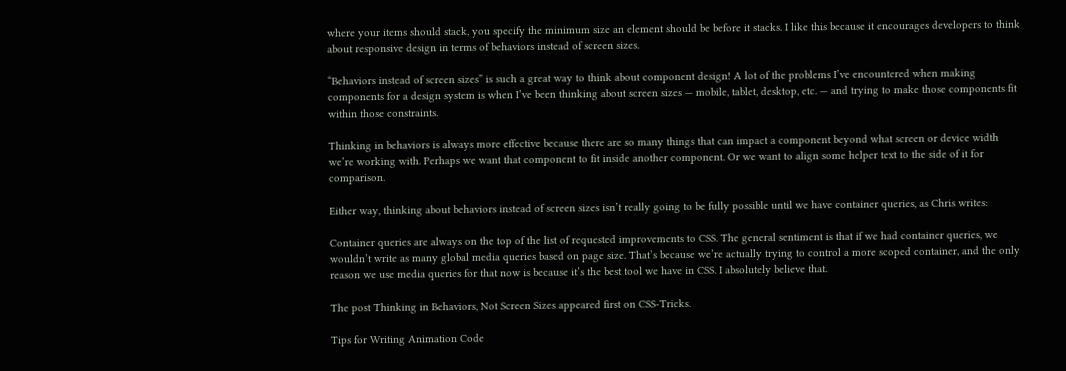where your items should stack, you specify the minimum size an element should be before it stacks. I like this because it encourages developers to think about responsive design in terms of behaviors instead of screen sizes.

“Behaviors instead of screen sizes” is such a great way to think about component design! A lot of the problems I’ve encountered when making components for a design system is when I’ve been thinking about screen sizes — mobile, tablet, desktop, etc. — and trying to make those components fit within those constraints.

Thinking in behaviors is always more effective because there are so many things that can impact a component beyond what screen or device width we’re working with. Perhaps we want that component to fit inside another component. Or we want to align some helper text to the side of it for comparison.

Either way, thinking about behaviors instead of screen sizes isn’t really going to be fully possible until we have container queries, as Chris writes:

Container queries are always on the top of the list of requested improvements to CSS. The general sentiment is that if we had container queries, we wouldn’t write as many global media queries based on page size. That’s because we’re actually trying to control a more scoped container, and the only reason we use media queries for that now is because it’s the best tool we have in CSS. I absolutely believe that.

The post Thinking in Behaviors, Not Screen Sizes appeared first on CSS-Tricks.

Tips for Writing Animation Code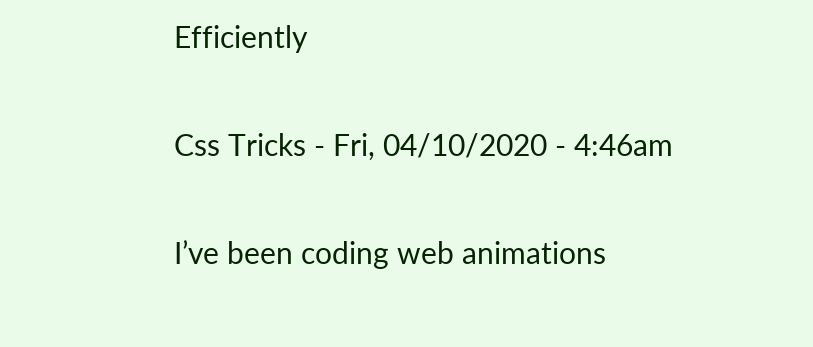Efficiently

Css Tricks - Fri, 04/10/2020 - 4:46am

I’ve been coding web animations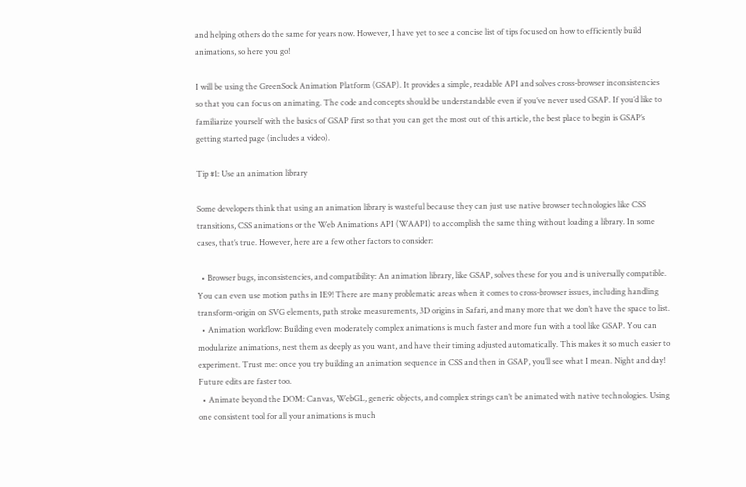and helping others do the same for years now. However, I have yet to see a concise list of tips focused on how to efficiently build animations, so here you go!

I will be using the GreenSock Animation Platform (GSAP). It provides a simple, readable API and solves cross-browser inconsistencies so that you can focus on animating. The code and concepts should be understandable even if you’ve never used GSAP. If you’d like to familiarize yourself with the basics of GSAP first so that you can get the most out of this article, the best place to begin is GSAP’s getting started page (includes a video).

Tip #1: Use an animation library

Some developers think that using an animation library is wasteful because they can just use native browser technologies like CSS transitions, CSS animations or the Web Animations API (WAAPI) to accomplish the same thing without loading a library. In some cases, that’s true. However, here are a few other factors to consider:

  • Browser bugs, inconsistencies, and compatibility: An animation library, like GSAP, solves these for you and is universally compatible. You can even use motion paths in IE9! There are many problematic areas when it comes to cross-browser issues, including handling transform-origin on SVG elements, path stroke measurements, 3D origins in Safari, and many more that we don’t have the space to list.
  • Animation workflow: Building even moderately complex animations is much faster and more fun with a tool like GSAP. You can modularize animations, nest them as deeply as you want, and have their timing adjusted automatically. This makes it so much easier to experiment. Trust me: once you try building an animation sequence in CSS and then in GSAP, you’ll see what I mean. Night and day! Future edits are faster too.
  • Animate beyond the DOM: Canvas, WebGL, generic objects, and complex strings can’t be animated with native technologies. Using one consistent tool for all your animations is much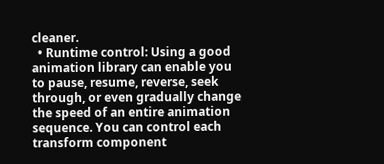cleaner.
  • Runtime control: Using a good animation library can enable you to pause, resume, reverse, seek through, or even gradually change the speed of an entire animation sequence. You can control each transform component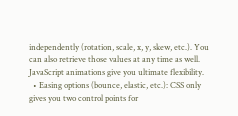independently (rotation, scale, x, y, skew, etc.). You can also retrieve those values at any time as well. JavaScript animations give you ultimate flexibility.
  • Easing options (bounce, elastic, etc.): CSS only gives you two control points for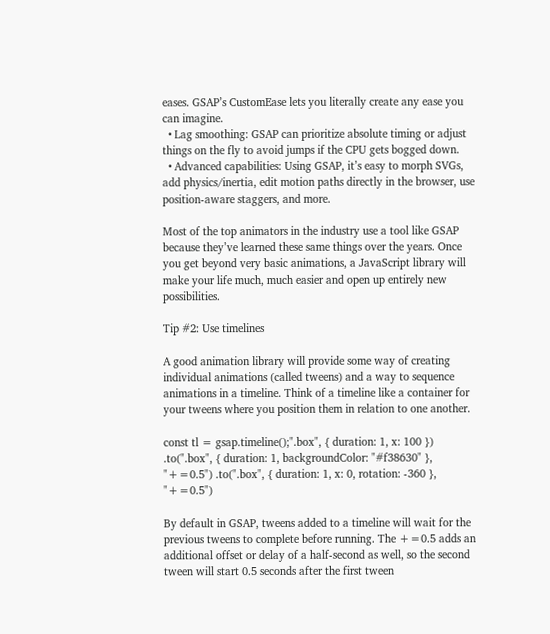eases. GSAP’s CustomEase lets you literally create any ease you can imagine.
  • Lag smoothing: GSAP can prioritize absolute timing or adjust things on the fly to avoid jumps if the CPU gets bogged down.
  • Advanced capabilities: Using GSAP, it’s easy to morph SVGs, add physics/inertia, edit motion paths directly in the browser, use position-aware staggers, and more.

Most of the top animators in the industry use a tool like GSAP because they’ve learned these same things over the years. Once you get beyond very basic animations, a JavaScript library will make your life much, much easier and open up entirely new possibilities.

Tip #2: Use timelines

A good animation library will provide some way of creating individual animations (called tweens) and a way to sequence animations in a timeline. Think of a timeline like a container for your tweens where you position them in relation to one another.

const tl = gsap.timeline();".box", { duration: 1, x: 100 }) .to(".box", { duration: 1, backgroundColor: "#f38630" }, "+=0.5") .to(".box", { duration: 1, x: 0, rotation: -360 }, "+=0.5")

By default in GSAP, tweens added to a timeline will wait for the previous tweens to complete before running. The +=0.5 adds an additional offset or delay of a half-second as well, so the second tween will start 0.5 seconds after the first tween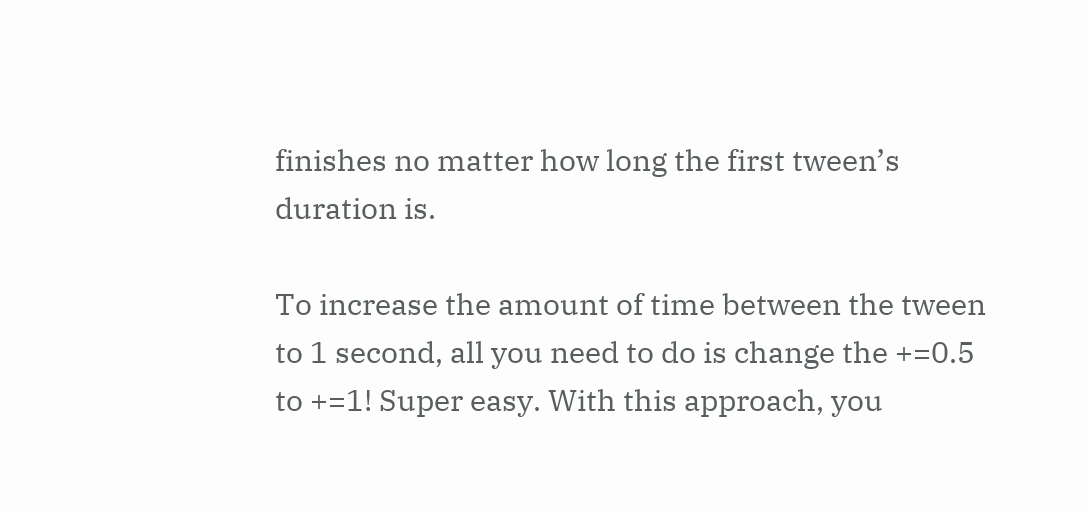finishes no matter how long the first tween’s duration is.

To increase the amount of time between the tween to 1 second, all you need to do is change the +=0.5 to +=1! Super easy. With this approach, you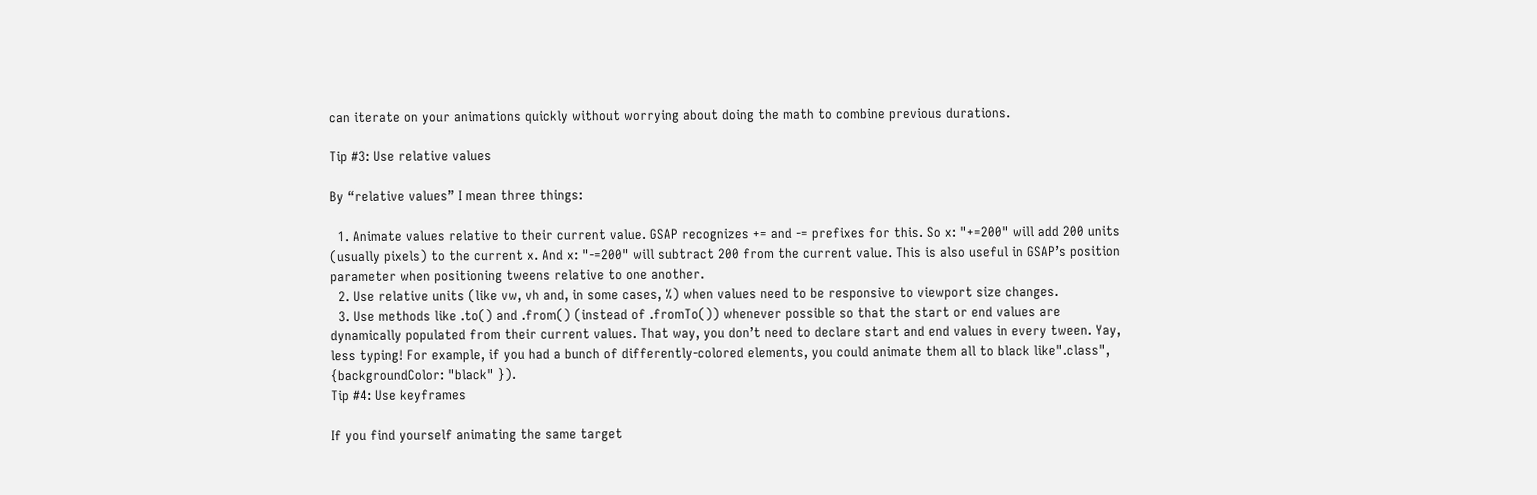can iterate on your animations quickly without worrying about doing the math to combine previous durations.

Tip #3: Use relative values

By “relative values” I mean three things:

  1. Animate values relative to their current value. GSAP recognizes += and -= prefixes for this. So x: "+=200" will add 200 units (usually pixels) to the current x. And x: "-=200" will subtract 200 from the current value. This is also useful in GSAP’s position parameter when positioning tweens relative to one another.
  2. Use relative units (like vw, vh and, in some cases, %) when values need to be responsive to viewport size changes.
  3. Use methods like .to() and .from() (instead of .fromTo()) whenever possible so that the start or end values are dynamically populated from their current values. That way, you don’t need to declare start and end values in every tween. Yay, less typing! For example, if you had a bunch of differently-colored elements, you could animate them all to black like".class", {backgroundColor: "black" }).
Tip #4: Use keyframes

If you find yourself animating the same target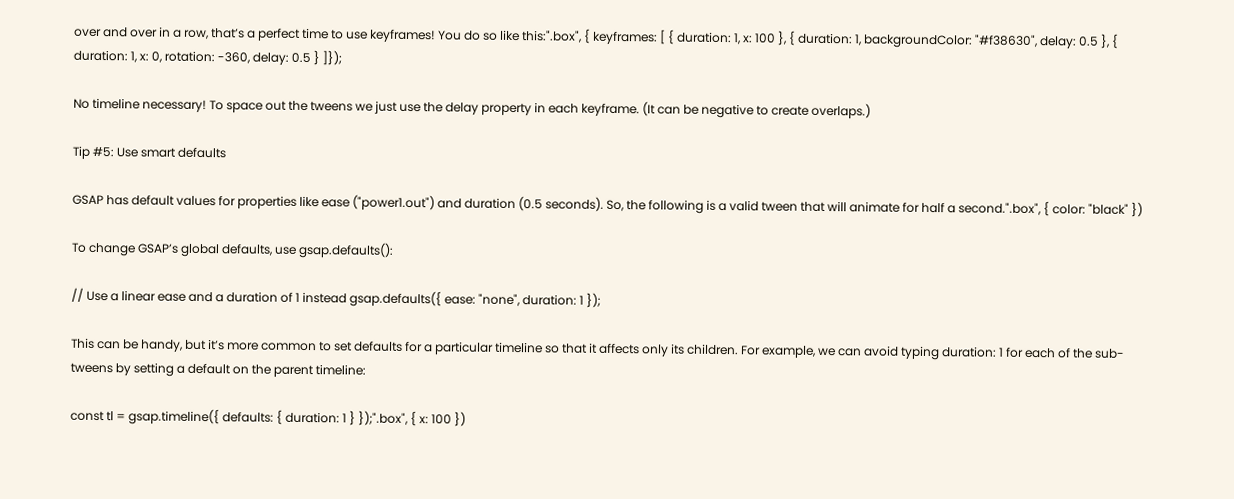over and over in a row, that’s a perfect time to use keyframes! You do so like this:".box", { keyframes: [ { duration: 1, x: 100 }, { duration: 1, backgroundColor: "#f38630", delay: 0.5 }, { duration: 1, x: 0, rotation: -360, delay: 0.5 } ]});

No timeline necessary! To space out the tweens we just use the delay property in each keyframe. (It can be negative to create overlaps.)

Tip #5: Use smart defaults

GSAP has default values for properties like ease ("power1.out") and duration (0.5 seconds). So, the following is a valid tween that will animate for half a second.".box", { color: "black" })

To change GSAP’s global defaults, use gsap.defaults():

// Use a linear ease and a duration of 1 instead gsap.defaults({ ease: "none", duration: 1 });

This can be handy, but it’s more common to set defaults for a particular timeline so that it affects only its children. For example, we can avoid typing duration: 1 for each of the sub-tweens by setting a default on the parent timeline:

const tl = gsap.timeline({ defaults: { duration: 1 } });".box", { x: 100 })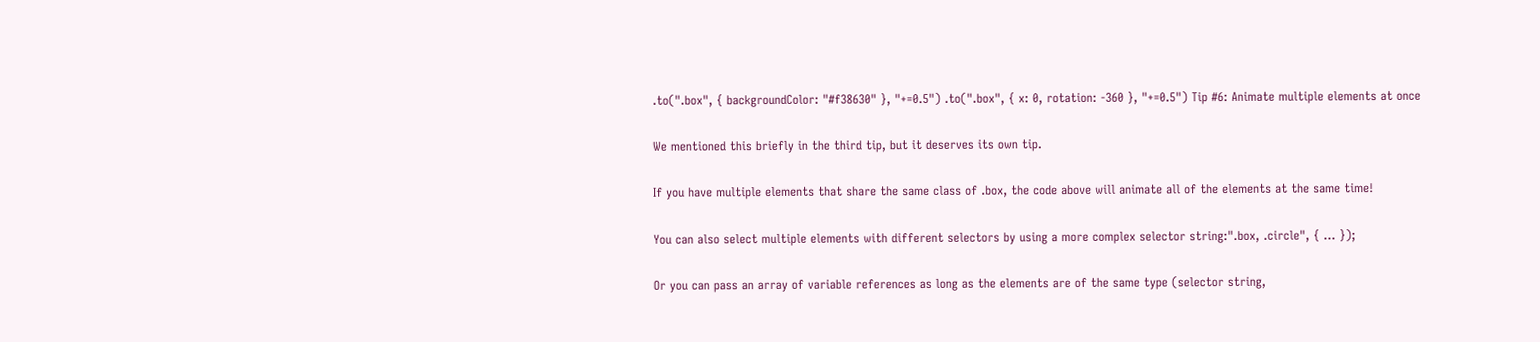.to(".box", { backgroundColor: "#f38630" }, "+=0.5") .to(".box", { x: 0, rotation: -360 }, "+=0.5") Tip #6: Animate multiple elements at once

We mentioned this briefly in the third tip, but it deserves its own tip.

If you have multiple elements that share the same class of .box, the code above will animate all of the elements at the same time!

You can also select multiple elements with different selectors by using a more complex selector string:".box, .circle", { ... });

Or you can pass an array of variable references as long as the elements are of the same type (selector string,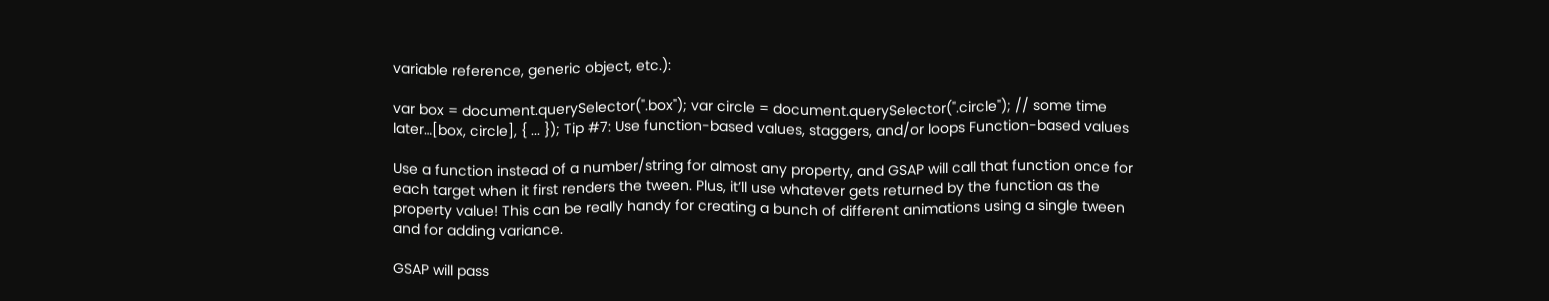variable reference, generic object, etc.):

var box = document.querySelector(".box"); var circle = document.querySelector(".circle"); // some time later…[box, circle], { ... }); Tip #7: Use function-based values, staggers, and/or loops Function-based values

Use a function instead of a number/string for almost any property, and GSAP will call that function once for each target when it first renders the tween. Plus, it’ll use whatever gets returned by the function as the property value! This can be really handy for creating a bunch of different animations using a single tween and for adding variance.

GSAP will pass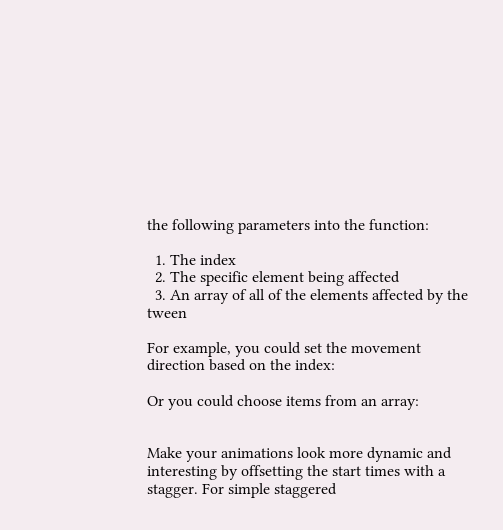the following parameters into the function:

  1. The index
  2. The specific element being affected
  3. An array of all of the elements affected by the tween

For example, you could set the movement direction based on the index:

Or you could choose items from an array:


Make your animations look more dynamic and interesting by offsetting the start times with a stagger. For simple staggered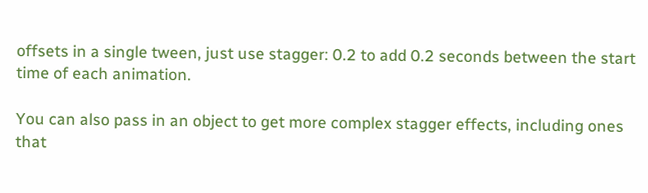offsets in a single tween, just use stagger: 0.2 to add 0.2 seconds between the start time of each animation.

You can also pass in an object to get more complex stagger effects, including ones that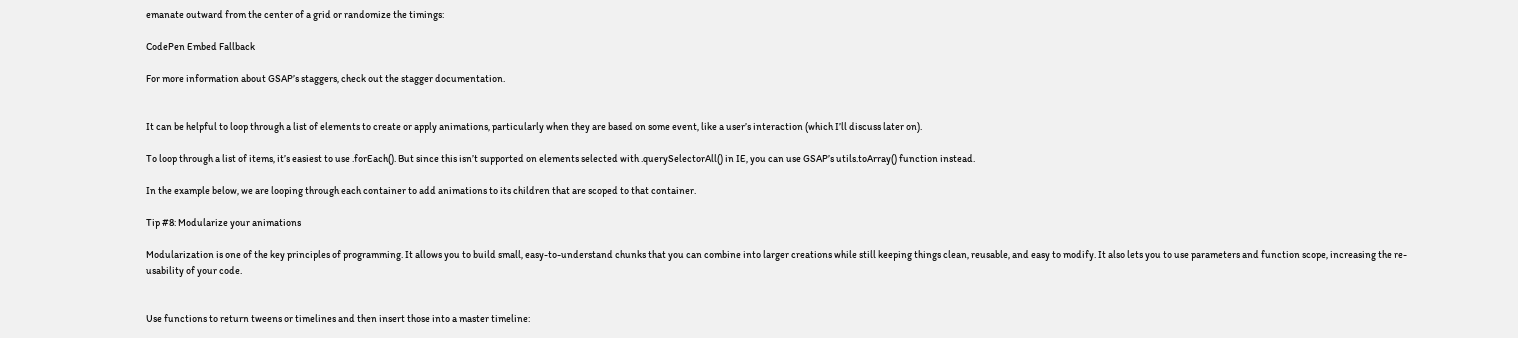emanate outward from the center of a grid or randomize the timings:

CodePen Embed Fallback

For more information about GSAP’s staggers, check out the stagger documentation.


It can be helpful to loop through a list of elements to create or apply animations, particularly when they are based on some event, like a user’s interaction (which I’ll discuss later on).

To loop through a list of items, it’s easiest to use .forEach(). But since this isn’t supported on elements selected with .querySelectorAll() in IE, you can use GSAP’s utils.toArray() function instead.

In the example below, we are looping through each container to add animations to its children that are scoped to that container.

Tip #8: Modularize your animations

Modularization is one of the key principles of programming. It allows you to build small, easy-to-understand chunks that you can combine into larger creations while still keeping things clean, reusable, and easy to modify. It also lets you to use parameters and function scope, increasing the re-usability of your code.


Use functions to return tweens or timelines and then insert those into a master timeline: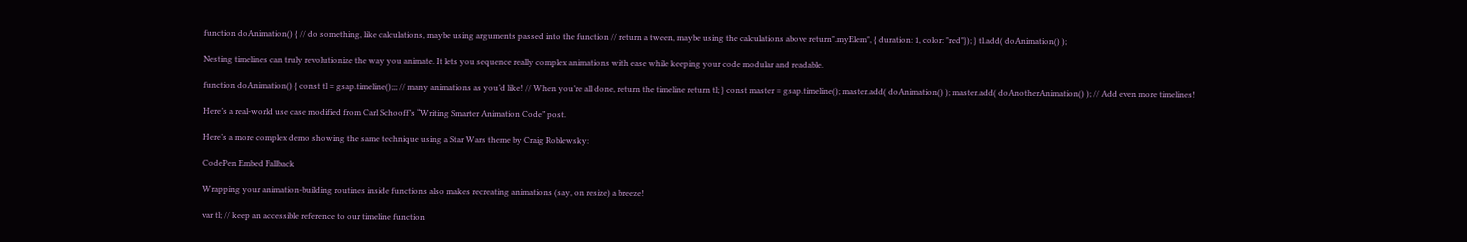function doAnimation() { // do something, like calculations, maybe using arguments passed into the function // return a tween, maybe using the calculations above return".myElem", { duration: 1, color: "red"}); } tl.add( doAnimation() );

Nesting timelines can truly revolutionize the way you animate. It lets you sequence really complex animations with ease while keeping your code modular and readable.

function doAnimation() { const tl = gsap.timeline();;; // many animations as you’d like! // When you’re all done, return the timeline return tl; } const master = gsap.timeline(); master.add( doAnimation() ); master.add( doAnotherAnimation() ); // Add even more timelines!

Here’s a real-world use case modified from Carl Schooff’s “Writing Smarter Animation Code” post.

Here’s a more complex demo showing the same technique using a Star Wars theme by Craig Roblewsky:

CodePen Embed Fallback

Wrapping your animation-building routines inside functions also makes recreating animations (say, on resize) a breeze!

var tl; // keep an accessible reference to our timeline function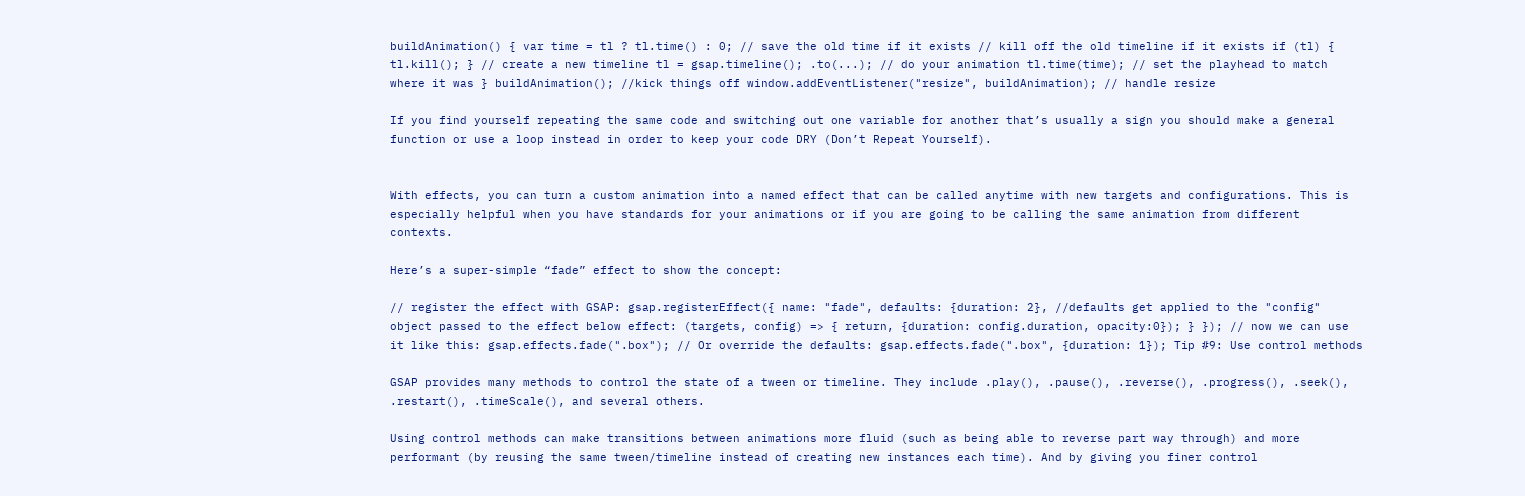buildAnimation() { var time = tl ? tl.time() : 0; // save the old time if it exists // kill off the old timeline if it exists if (tl) { tl.kill(); } // create a new timeline tl = gsap.timeline(); .to(...); // do your animation tl.time(time); // set the playhead to match where it was } buildAnimation(); //kick things off window.addEventListener("resize", buildAnimation); // handle resize

If you find yourself repeating the same code and switching out one variable for another that’s usually a sign you should make a general function or use a loop instead in order to keep your code DRY (Don’t Repeat Yourself).


With effects, you can turn a custom animation into a named effect that can be called anytime with new targets and configurations. This is especially helpful when you have standards for your animations or if you are going to be calling the same animation from different contexts.

Here’s a super-simple “fade” effect to show the concept:

// register the effect with GSAP: gsap.registerEffect({ name: "fade", defaults: {duration: 2}, //defaults get applied to the "config" object passed to the effect below effect: (targets, config) => { return, {duration: config.duration, opacity:0}); } }); // now we can use it like this: gsap.effects.fade(".box"); // Or override the defaults: gsap.effects.fade(".box", {duration: 1}); Tip #9: Use control methods

GSAP provides many methods to control the state of a tween or timeline. They include .play(), .pause(), .reverse(), .progress(), .seek(), .restart(), .timeScale(), and several others.

Using control methods can make transitions between animations more fluid (such as being able to reverse part way through) and more performant (by reusing the same tween/timeline instead of creating new instances each time). And by giving you finer control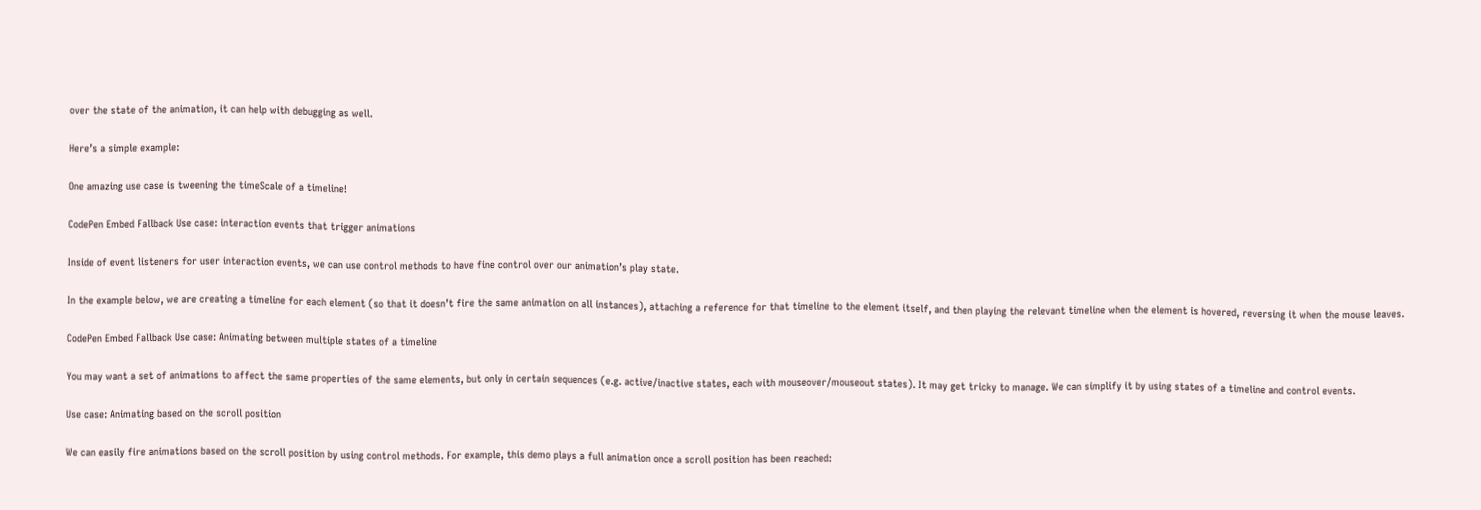over the state of the animation, it can help with debugging as well.

Here’s a simple example:

One amazing use case is tweening the timeScale of a timeline!

CodePen Embed Fallback Use case: interaction events that trigger animations

Inside of event listeners for user interaction events, we can use control methods to have fine control over our animation’s play state.

In the example below, we are creating a timeline for each element (so that it doesn’t fire the same animation on all instances), attaching a reference for that timeline to the element itself, and then playing the relevant timeline when the element is hovered, reversing it when the mouse leaves.

CodePen Embed Fallback Use case: Animating between multiple states of a timeline

You may want a set of animations to affect the same properties of the same elements, but only in certain sequences (e.g. active/inactive states, each with mouseover/mouseout states). It may get tricky to manage. We can simplify it by using states of a timeline and control events.

Use case: Animating based on the scroll position

We can easily fire animations based on the scroll position by using control methods. For example, this demo plays a full animation once a scroll position has been reached: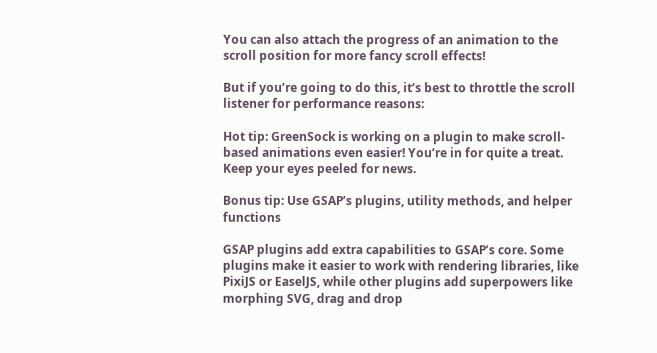You can also attach the progress of an animation to the scroll position for more fancy scroll effects!

But if you’re going to do this, it’s best to throttle the scroll listener for performance reasons:

Hot tip: GreenSock is working on a plugin to make scroll-based animations even easier! You’re in for quite a treat. Keep your eyes peeled for news.

Bonus tip: Use GSAP’s plugins, utility methods, and helper functions

GSAP plugins add extra capabilities to GSAP’s core. Some plugins make it easier to work with rendering libraries, like PixiJS or EaselJS, while other plugins add superpowers like morphing SVG, drag and drop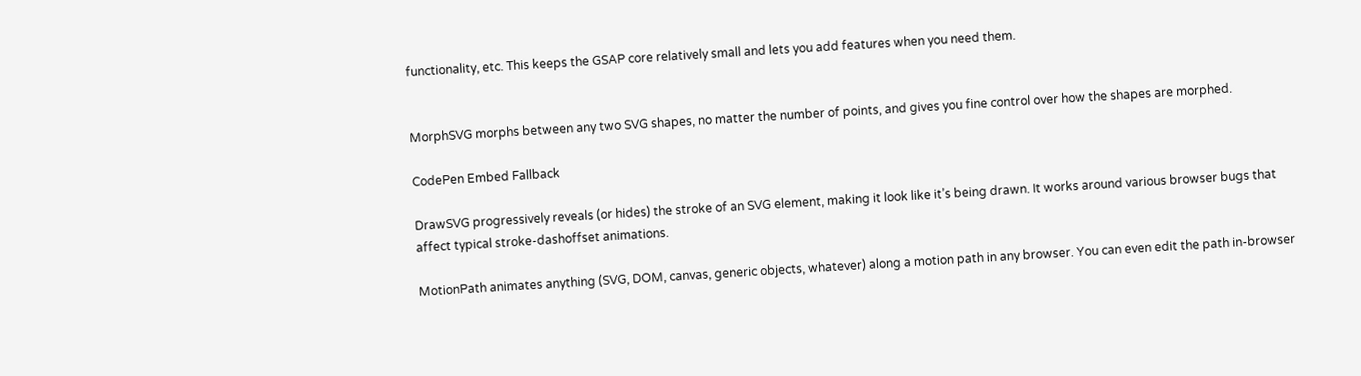functionality, etc. This keeps the GSAP core relatively small and lets you add features when you need them.


MorphSVG morphs between any two SVG shapes, no matter the number of points, and gives you fine control over how the shapes are morphed.

CodePen Embed Fallback

DrawSVG progressively reveals (or hides) the stroke of an SVG element, making it look like it’s being drawn. It works around various browser bugs that affect typical stroke-dashoffset animations.

MotionPath animates anything (SVG, DOM, canvas, generic objects, whatever) along a motion path in any browser. You can even edit the path in-browser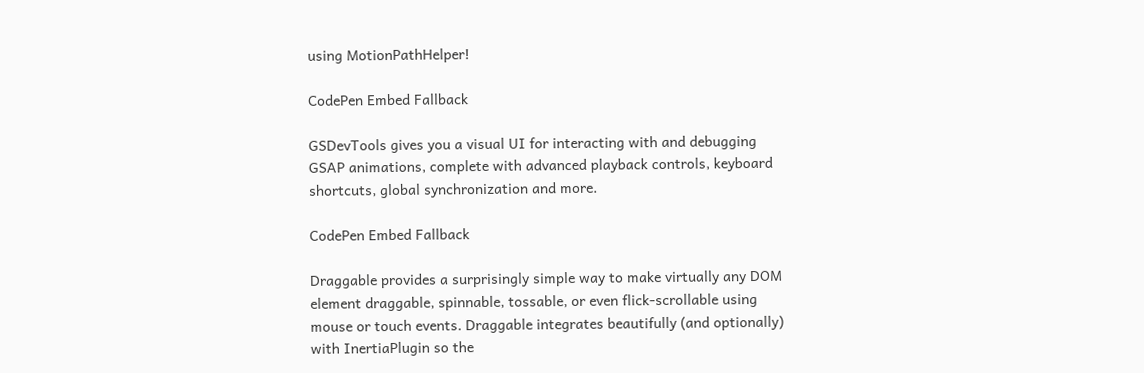using MotionPathHelper!

CodePen Embed Fallback

GSDevTools gives you a visual UI for interacting with and debugging GSAP animations, complete with advanced playback controls, keyboard shortcuts, global synchronization and more.

CodePen Embed Fallback

Draggable provides a surprisingly simple way to make virtually any DOM element draggable, spinnable, tossable, or even flick-scrollable using mouse or touch events. Draggable integrates beautifully (and optionally) with InertiaPlugin so the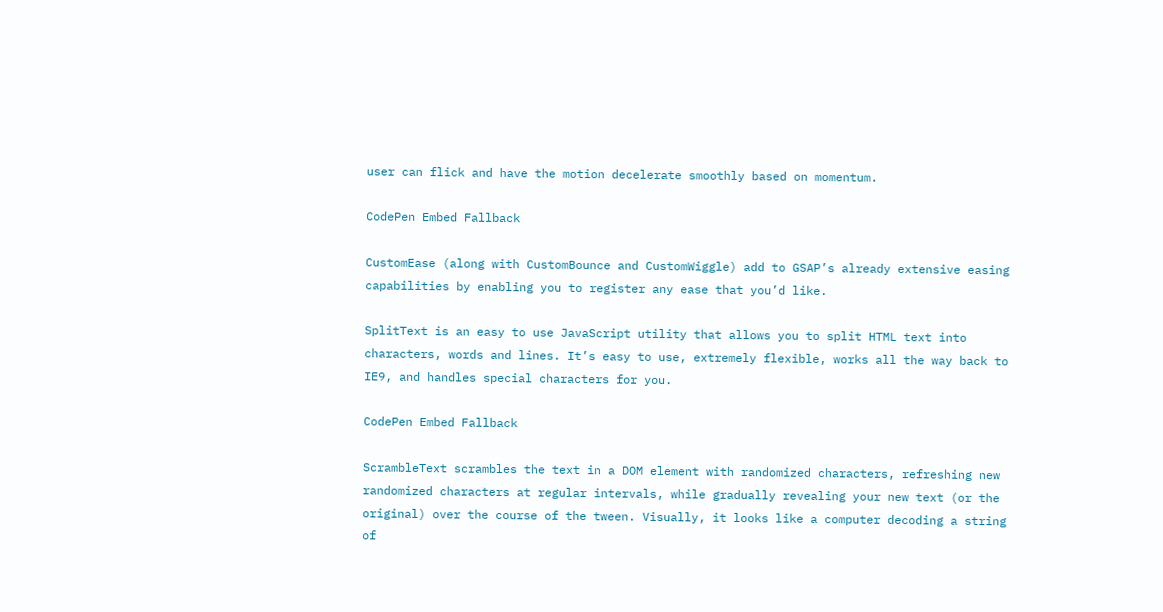user can flick and have the motion decelerate smoothly based on momentum.

CodePen Embed Fallback

CustomEase (along with CustomBounce and CustomWiggle) add to GSAP’s already extensive easing capabilities by enabling you to register any ease that you’d like.

SplitText is an easy to use JavaScript utility that allows you to split HTML text into characters, words and lines. It’s easy to use, extremely flexible, works all the way back to IE9, and handles special characters for you.

CodePen Embed Fallback

ScrambleText scrambles the text in a DOM element with randomized characters, refreshing new randomized characters at regular intervals, while gradually revealing your new text (or the original) over the course of the tween. Visually, it looks like a computer decoding a string of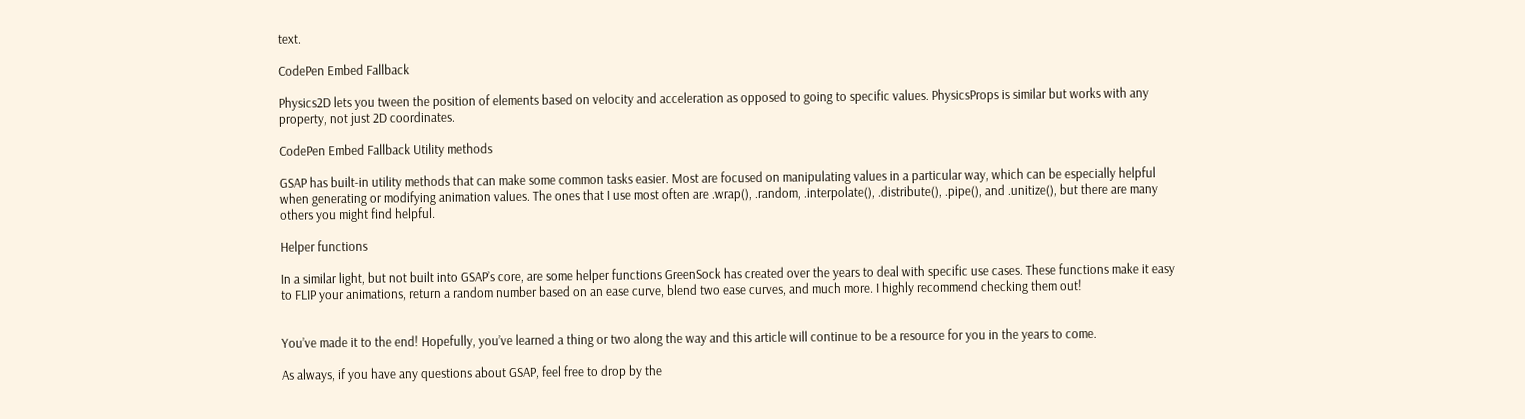text.

CodePen Embed Fallback

Physics2D lets you tween the position of elements based on velocity and acceleration as opposed to going to specific values. PhysicsProps is similar but works with any property, not just 2D coordinates.

CodePen Embed Fallback Utility methods

GSAP has built-in utility methods that can make some common tasks easier. Most are focused on manipulating values in a particular way, which can be especially helpful when generating or modifying animation values. The ones that I use most often are .wrap(), .random, .interpolate(), .distribute(), .pipe(), and .unitize(), but there are many others you might find helpful.

Helper functions

In a similar light, but not built into GSAP’s core, are some helper functions GreenSock has created over the years to deal with specific use cases. These functions make it easy to FLIP your animations, return a random number based on an ease curve, blend two ease curves, and much more. I highly recommend checking them out!


You’ve made it to the end! Hopefully, you’ve learned a thing or two along the way and this article will continue to be a resource for you in the years to come.

As always, if you have any questions about GSAP, feel free to drop by the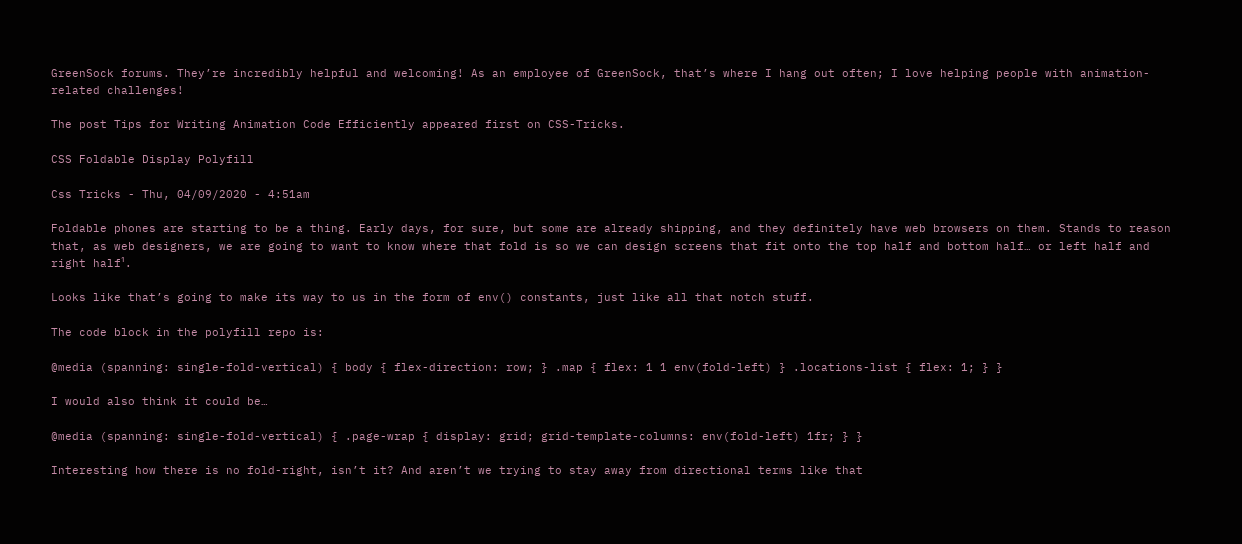GreenSock forums. They’re incredibly helpful and welcoming! As an employee of GreenSock, that’s where I hang out often; I love helping people with animation-related challenges!

The post Tips for Writing Animation Code Efficiently appeared first on CSS-Tricks.

CSS Foldable Display Polyfill

Css Tricks - Thu, 04/09/2020 - 4:51am

Foldable phones are starting to be a thing. Early days, for sure, but some are already shipping, and they definitely have web browsers on them. Stands to reason that, as web designers, we are going to want to know where that fold is so we can design screens that fit onto the top half and bottom half… or left half and right half¹.

Looks like that’s going to make its way to us in the form of env() constants, just like all that notch stuff.

The code block in the polyfill repo is:

@media (spanning: single-fold-vertical) { body { flex-direction: row; } .map { flex: 1 1 env(fold-left) } .locations-list { flex: 1; } }

I would also think it could be…

@media (spanning: single-fold-vertical) { .page-wrap { display: grid; grid-template-columns: env(fold-left) 1fr; } }

Interesting how there is no fold-right, isn’t it? And aren’t we trying to stay away from directional terms like that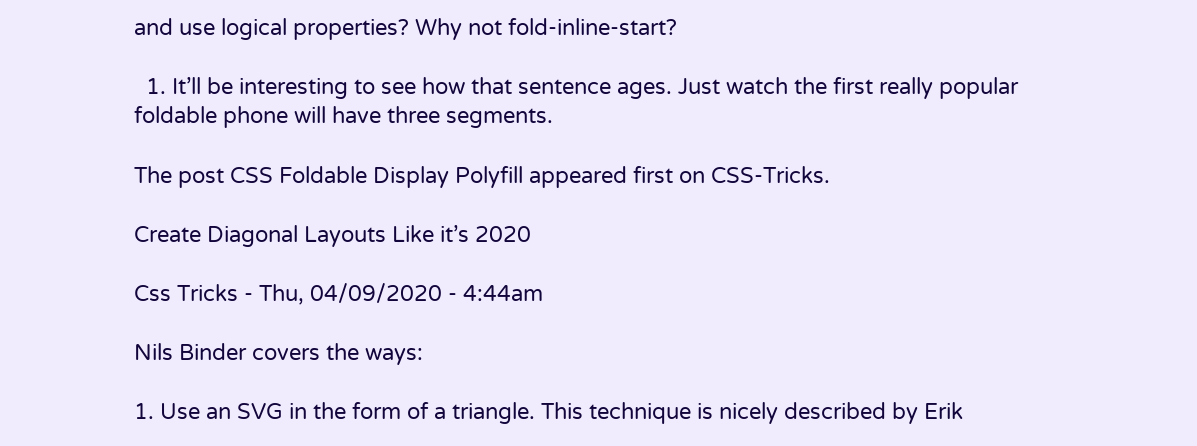and use logical properties? Why not fold-inline-start?

  1. It’ll be interesting to see how that sentence ages. Just watch the first really popular foldable phone will have three segments.

The post CSS Foldable Display Polyfill appeared first on CSS-Tricks.

Create Diagonal Layouts Like it’s 2020

Css Tricks - Thu, 04/09/2020 - 4:44am

Nils Binder covers the ways:

1. Use an SVG in the form of a triangle. This technique is nicely described by Erik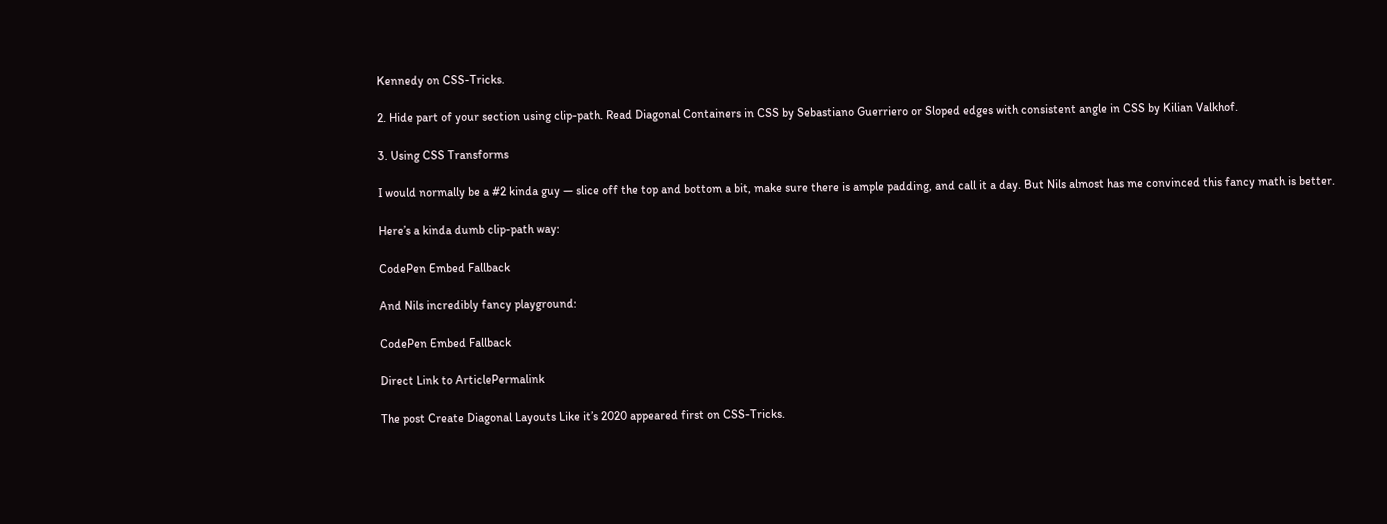Kennedy on CSS-Tricks.

2. Hide part of your section using clip-path. Read Diagonal Containers in CSS by Sebastiano Guerriero or Sloped edges with consistent angle in CSS by Kilian Valkhof.

3. Using CSS Transforms

I would normally be a #2 kinda guy — slice off the top and bottom a bit, make sure there is ample padding, and call it a day. But Nils almost has me convinced this fancy math is better.

Here’s a kinda dumb clip-path way:

CodePen Embed Fallback

And Nils incredibly fancy playground:

CodePen Embed Fallback

Direct Link to ArticlePermalink

The post Create Diagonal Layouts Like it’s 2020 appeared first on CSS-Tricks.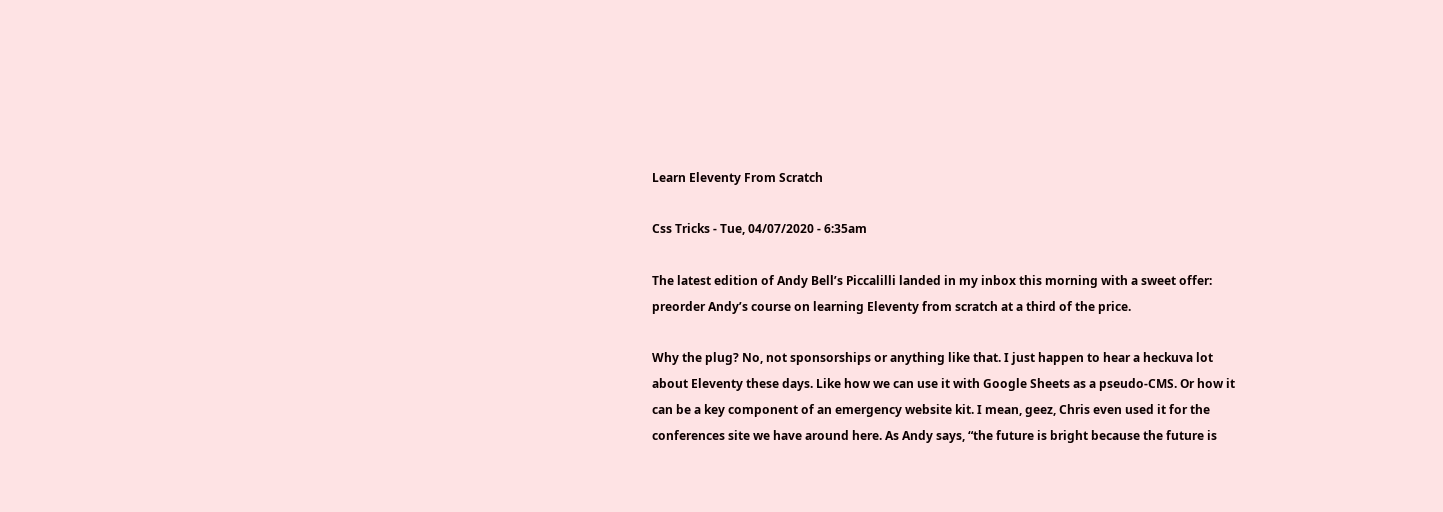Learn Eleventy From Scratch

Css Tricks - Tue, 04/07/2020 - 6:35am

The latest edition of Andy Bell’s Piccalilli landed in my inbox this morning with a sweet offer: preorder Andy’s course on learning Eleventy from scratch at a third of the price.

Why the plug? No, not sponsorships or anything like that. I just happen to hear a heckuva lot about Eleventy these days. Like how we can use it with Google Sheets as a pseudo-CMS. Or how it can be a key component of an emergency website kit. I mean, geez, Chris even used it for the conferences site we have around here. As Andy says, “the future is bright because the future is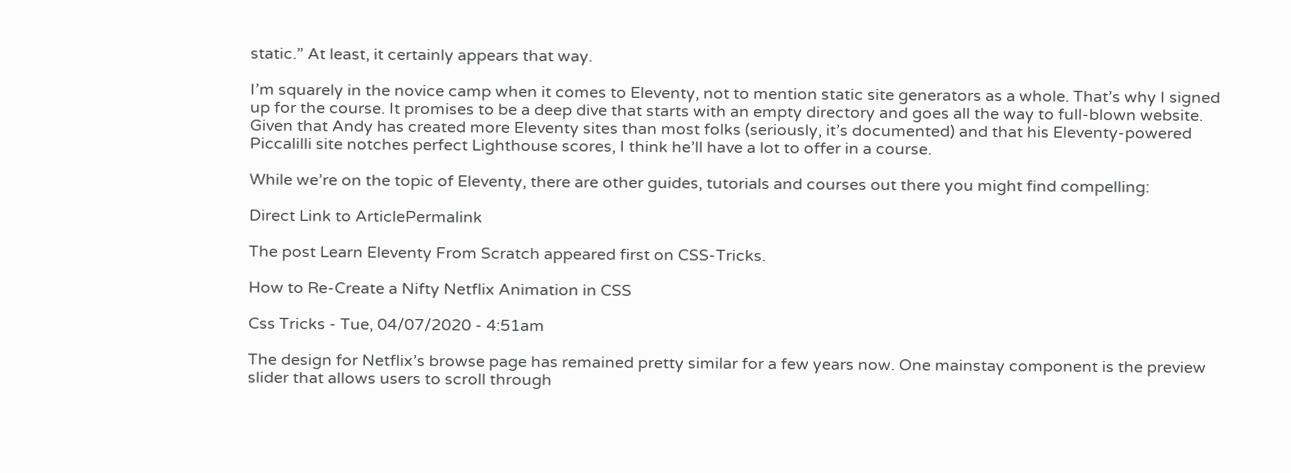static.” At least, it certainly appears that way.

I’m squarely in the novice camp when it comes to Eleventy, not to mention static site generators as a whole. That’s why I signed up for the course. It promises to be a deep dive that starts with an empty directory and goes all the way to full-blown website. Given that Andy has created more Eleventy sites than most folks (seriously, it’s documented) and that his Eleventy-powered Piccalilli site notches perfect Lighthouse scores, I think he’ll have a lot to offer in a course.

While we’re on the topic of Eleventy, there are other guides, tutorials and courses out there you might find compelling:

Direct Link to ArticlePermalink

The post Learn Eleventy From Scratch appeared first on CSS-Tricks.

How to Re-Create a Nifty Netflix Animation in CSS

Css Tricks - Tue, 04/07/2020 - 4:51am

The design for Netflix’s browse page has remained pretty similar for a few years now. One mainstay component is the preview slider that allows users to scroll through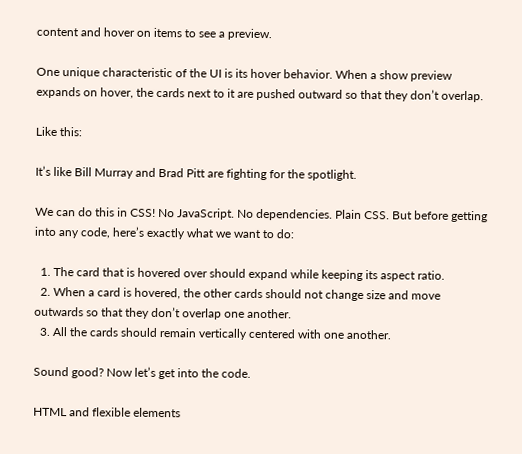content and hover on items to see a preview.

One unique characteristic of the UI is its hover behavior. When a show preview expands on hover, the cards next to it are pushed outward so that they don’t overlap.

Like this:

It’s like Bill Murray and Brad Pitt are fighting for the spotlight.

We can do this in CSS! No JavaScript. No dependencies. Plain CSS. But before getting into any code, here’s exactly what we want to do:

  1. The card that is hovered over should expand while keeping its aspect ratio.
  2. When a card is hovered, the other cards should not change size and move outwards so that they don’t overlap one another.
  3. All the cards should remain vertically centered with one another.

Sound good? Now let’s get into the code.

HTML and flexible elements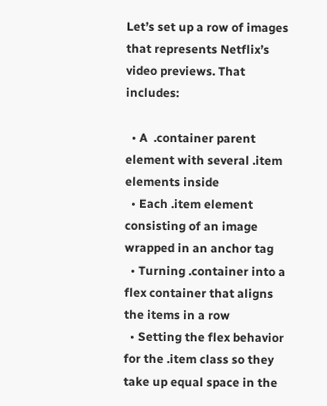Let’s set up a row of images that represents Netflix’s video previews. That includes:

  • A  .container parent element with several .item elements inside
  • Each .item element consisting of an image wrapped in an anchor tag
  • Turning .container into a flex container that aligns the items in a row
  • Setting the flex behavior for the .item class so they take up equal space in the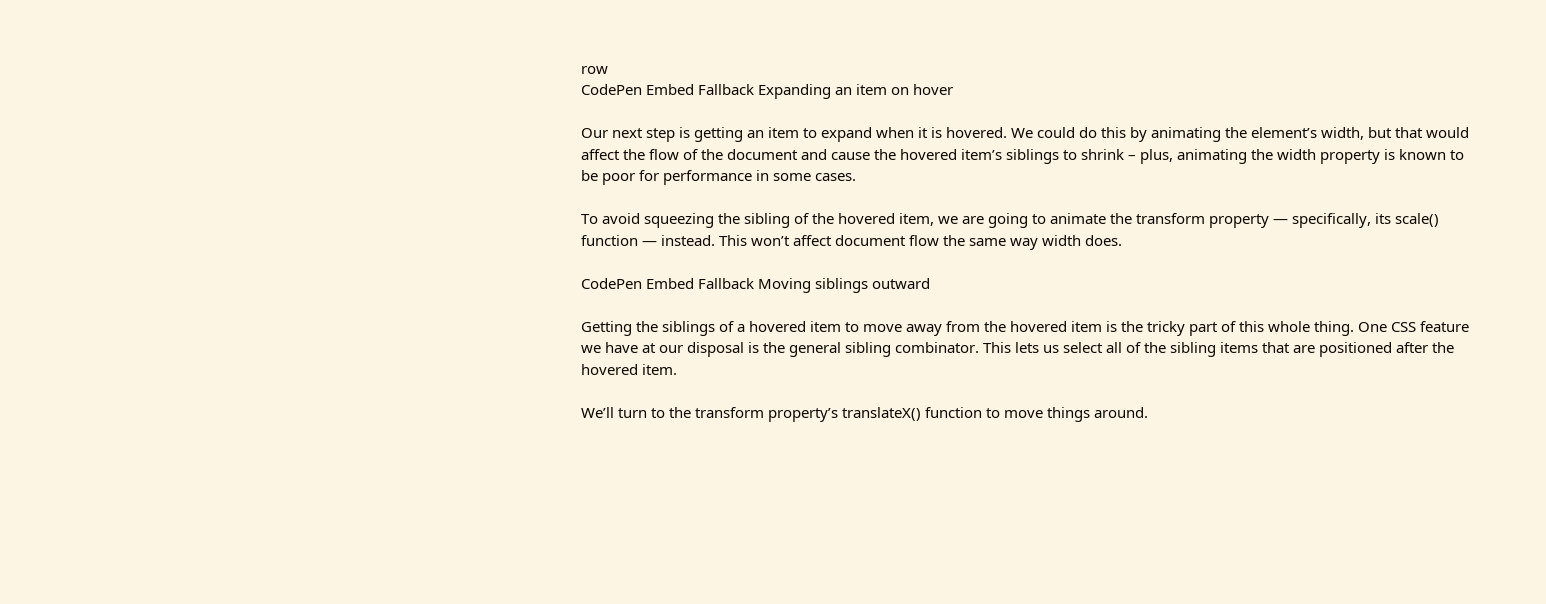row
CodePen Embed Fallback Expanding an item on hover

Our next step is getting an item to expand when it is hovered. We could do this by animating the element’s width, but that would affect the flow of the document and cause the hovered item’s siblings to shrink – plus, animating the width property is known to be poor for performance in some cases.

To avoid squeezing the sibling of the hovered item, we are going to animate the transform property — specifically, its scale() function — instead. This won’t affect document flow the same way width does.

CodePen Embed Fallback Moving siblings outward

Getting the siblings of a hovered item to move away from the hovered item is the tricky part of this whole thing. One CSS feature we have at our disposal is the general sibling combinator. This lets us select all of the sibling items that are positioned after the hovered item.

We’ll turn to the transform property’s translateX() function to move things around.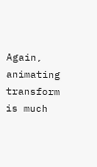Again, animating transform is much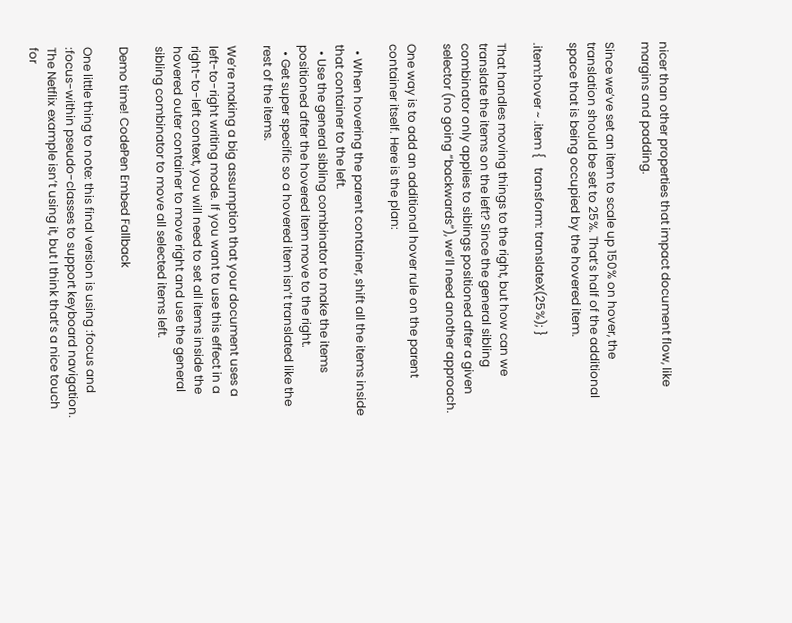nicer than other properties that impact document flow, like margins and padding.

Since we’ve set an item to scale up 150% on hover, the translation should be set to 25%. That’s half of the additional space that is being occupied by the hovered item.

.item:hover ~ .item {   transform: translateX(25%); }

That handles moving things to the right, but how can we translate the items on the left? Since the general sibling combinator only applies to siblings positioned after a given selector (no going “backwards”), we’ll need another approach.

One way is to add an additional hover rule on the parent container itself. Here is the plan:

  • When hovering the parent container, shift all the items inside that container to the left.
  • Use the general sibling combinator to make the items positioned after the hovered item move to the right.
  • Get super specific so a hovered item isn’t translated like the rest of the items.

We’re making a big assumption that your document uses a left-to-right writing mode. If you want to use this effect in a right-to-left context, you will need to set all items inside the hovered outer container to move right and use the general sibling combinator to move all selected items left.

Demo time! CodePen Embed Fallback

One little thing to note: this final version is using :focus and :focus-within pseudo-classes to support keyboard navigation. The Netflix example isn’t using it, but I think that’s a nice touch for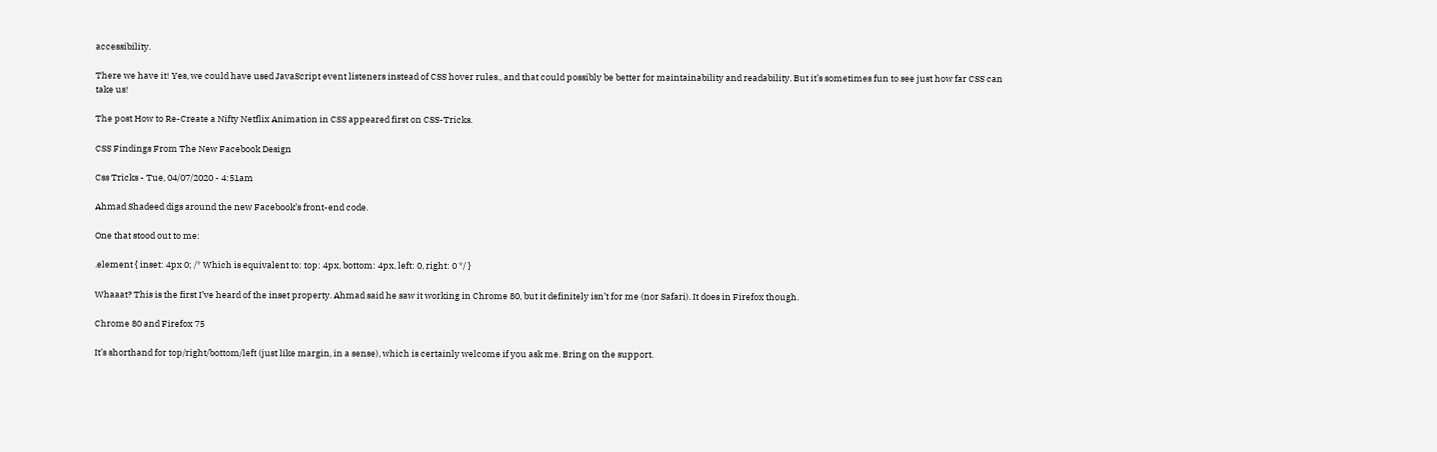accessibility.

There we have it! Yes, we could have used JavaScript event listeners instead of CSS hover rules., and that could possibly be better for maintainability and readability. But it’s sometimes fun to see just how far CSS can take us!

The post How to Re-Create a Nifty Netflix Animation in CSS appeared first on CSS-Tricks.

CSS Findings From The New Facebook Design

Css Tricks - Tue, 04/07/2020 - 4:51am

Ahmad Shadeed digs around the new Facebook’s front-end code.

One that stood out to me:

.element { inset: 4px 0; /* Which is equivalent to: top: 4px, bottom: 4px, left: 0, right: 0 */ }

Whaaat? This is the first I’ve heard of the inset property. Ahmad said he saw it working in Chrome 80, but it definitely isn’t for me (nor Safari). It does in Firefox though.

Chrome 80 and Firefox 75

It’s shorthand for top/right/bottom/left (just like margin, in a sense), which is certainly welcome if you ask me. Bring on the support.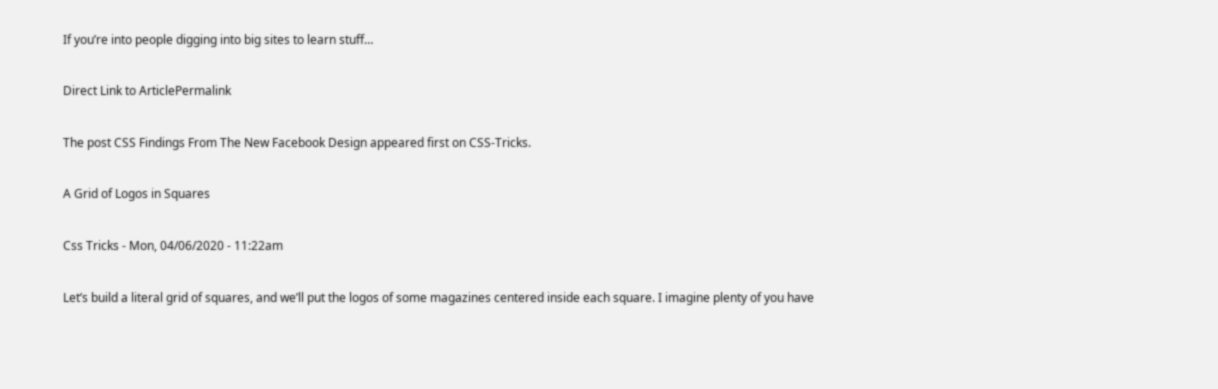If you’re into people digging into big sites to learn stuff…

Direct Link to ArticlePermalink

The post CSS Findings From The New Facebook Design appeared first on CSS-Tricks.

A Grid of Logos in Squares

Css Tricks - Mon, 04/06/2020 - 11:22am

Let’s build a literal grid of squares, and we’ll put the logos of some magazines centered inside each square. I imagine plenty of you have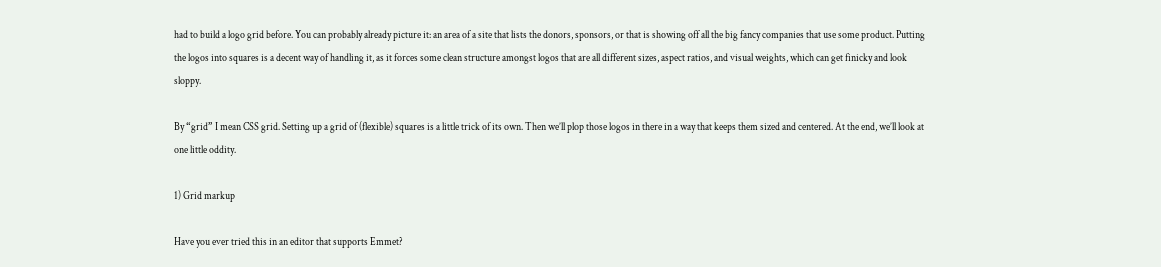had to build a logo grid before. You can probably already picture it: an area of a site that lists the donors, sponsors, or that is showing off all the big fancy companies that use some product. Putting the logos into squares is a decent way of handling it, as it forces some clean structure amongst logos that are all different sizes, aspect ratios, and visual weights, which can get finicky and look sloppy.

By “grid” I mean CSS grid. Setting up a grid of (flexible) squares is a little trick of its own. Then we’ll plop those logos in there in a way that keeps them sized and centered. At the end, we’ll look at one little oddity.

1) Grid markup

Have you ever tried this in an editor that supports Emmet?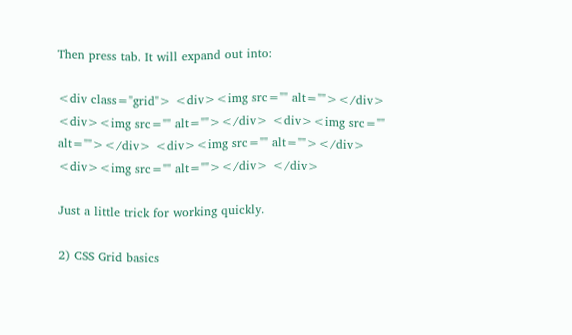Then press tab. It will expand out into:

<div class="grid"> <div><img src="" alt=""></div> <div><img src="" alt=""></div> <div><img src="" alt=""></div> <div><img src="" alt=""></div> <div><img src="" alt=""></div> </div>

Just a little trick for working quickly.

2) CSS Grid basics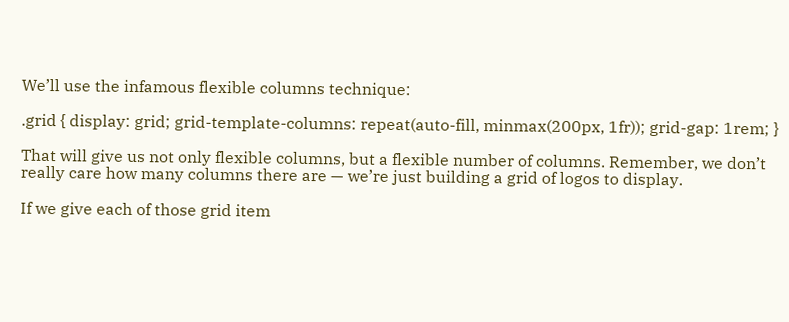We’ll use the infamous flexible columns technique:

.grid { display: grid; grid-template-columns: repeat(auto-fill, minmax(200px, 1fr)); grid-gap: 1rem; }

That will give us not only flexible columns, but a flexible number of columns. Remember, we don’t really care how many columns there are — we’re just building a grid of logos to display.

If we give each of those grid item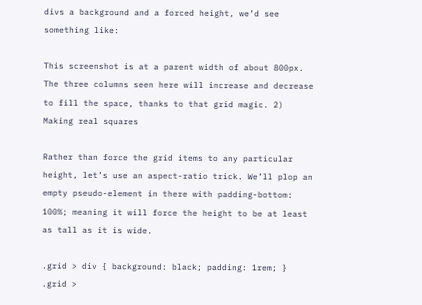divs a background and a forced height, we’d see something like:

This screenshot is at a parent width of about 800px. The three columns seen here will increase and decrease to fill the space, thanks to that grid magic. 2) Making real squares

Rather than force the grid items to any particular height, let’s use an aspect-ratio trick. We’ll plop an empty pseudo-element in there with padding-bottom: 100%; meaning it will force the height to be at least as tall as it is wide.

.grid > div { background: black; padding: 1rem; } .grid >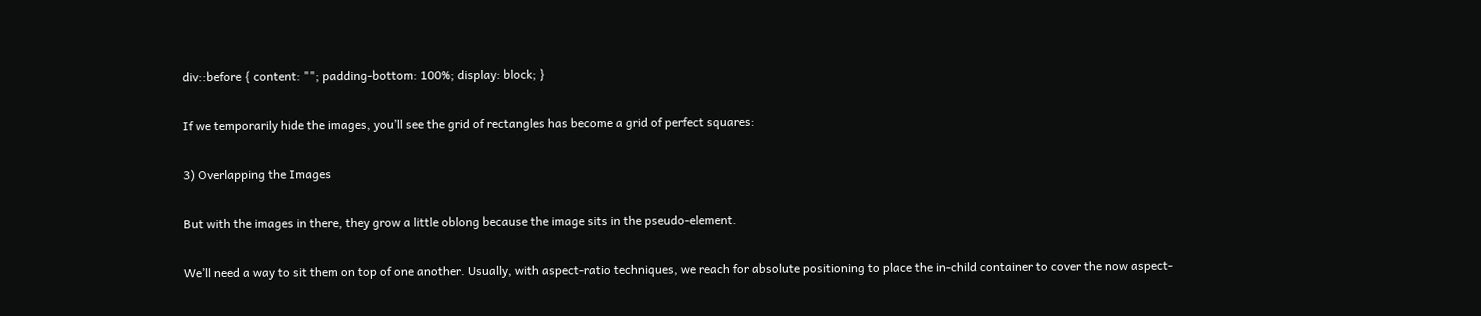div::before { content: ""; padding-bottom: 100%; display: block; }

If we temporarily hide the images, you’ll see the grid of rectangles has become a grid of perfect squares:

3) Overlapping the Images

But with the images in there, they grow a little oblong because the image sits in the pseudo-element.

We’ll need a way to sit them on top of one another. Usually, with aspect-ratio techniques, we reach for absolute positioning to place the in-child container to cover the now aspect-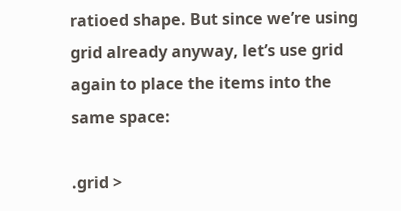ratioed shape. But since we’re using grid already anyway, let’s use grid again to place the items into the same space:

.grid >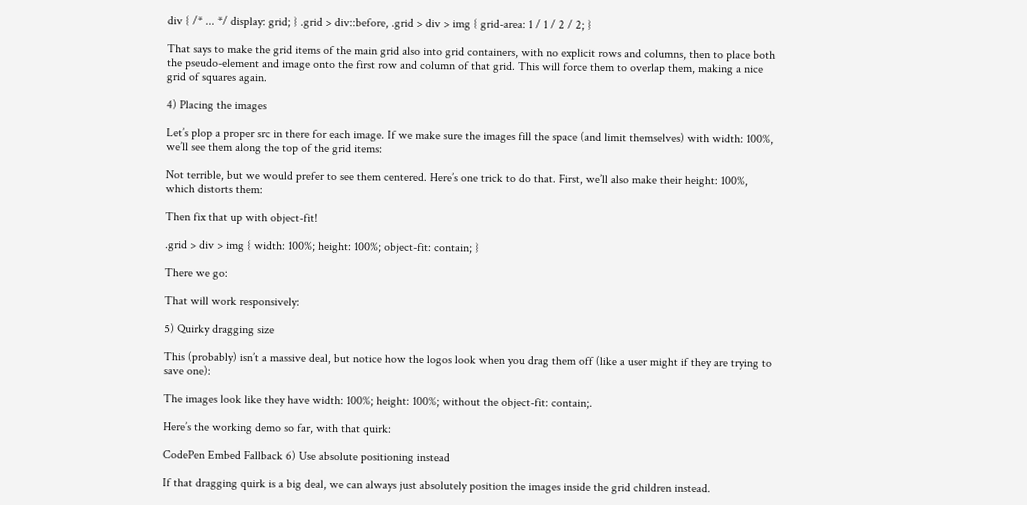div { /* ... */ display: grid; } .grid > div::before, .grid > div > img { grid-area: 1 / 1 / 2 / 2; }

That says to make the grid items of the main grid also into grid containers, with no explicit rows and columns, then to place both the pseudo-element and image onto the first row and column of that grid. This will force them to overlap them, making a nice grid of squares again.

4) Placing the images

Let’s plop a proper src in there for each image. If we make sure the images fill the space (and limit themselves) with width: 100%, we’ll see them along the top of the grid items:

Not terrible, but we would prefer to see them centered. Here’s one trick to do that. First, we’ll also make their height: 100%, which distorts them:

Then fix that up with object-fit!

.grid > div > img { width: 100%; height: 100%; object-fit: contain; }

There we go:

That will work responsively:

5) Quirky dragging size

This (probably) isn’t a massive deal, but notice how the logos look when you drag them off (like a user might if they are trying to save one):

The images look like they have width: 100%; height: 100%; without the object-fit: contain;.

Here’s the working demo so far, with that quirk:

CodePen Embed Fallback 6) Use absolute positioning instead

If that dragging quirk is a big deal, we can always just absolutely position the images inside the grid children instead.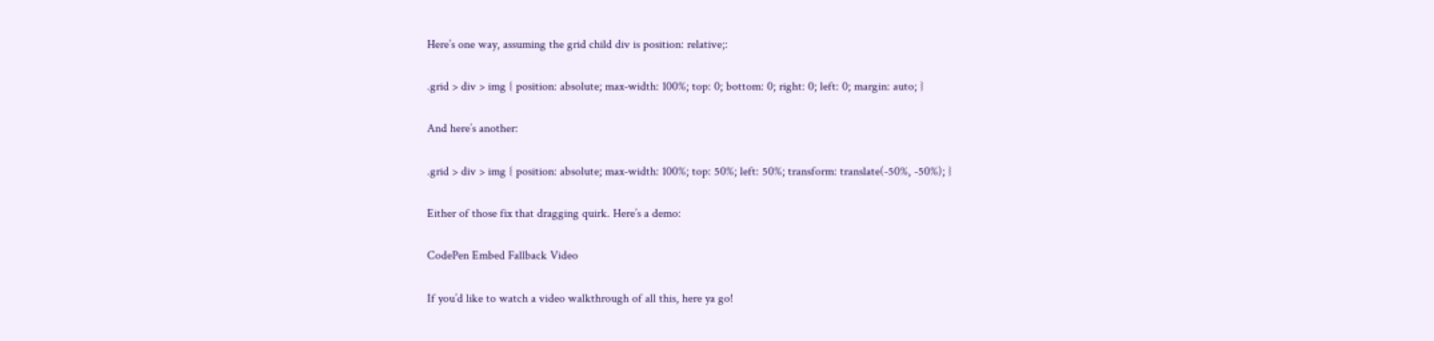Here’s one way, assuming the grid child div is position: relative;:

.grid > div > img { position: absolute; max-width: 100%; top: 0; bottom: 0; right: 0; left: 0; margin: auto; }

And here’s another:

.grid > div > img { position: absolute; max-width: 100%; top: 50%; left: 50%; transform: translate(-50%, -50%); }

Either of those fix that dragging quirk. Here’s a demo:

CodePen Embed Fallback Video

If you’d like to watch a video walkthrough of all this, here ya go!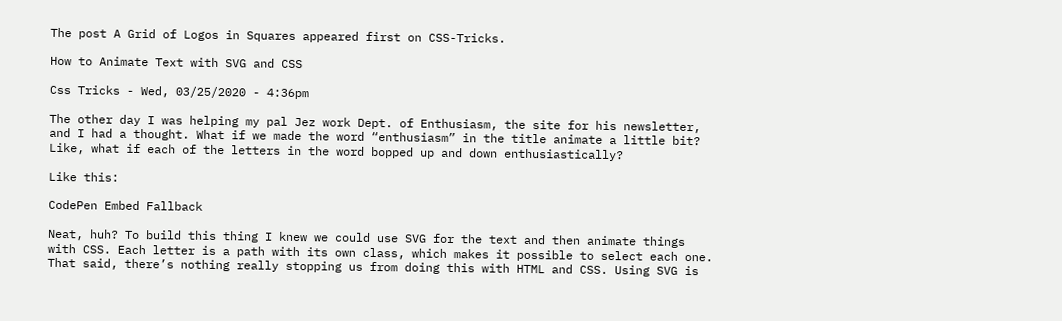The post A Grid of Logos in Squares appeared first on CSS-Tricks.

How to Animate Text with SVG and CSS

Css Tricks - Wed, 03/25/2020 - 4:36pm

The other day I was helping my pal Jez work Dept. of Enthusiasm, the site for his newsletter, and I had a thought. What if we made the word “enthusiasm” in the title animate a little bit? Like, what if each of the letters in the word bopped up and down enthusiastically?

Like this:

CodePen Embed Fallback

Neat, huh? To build this thing I knew we could use SVG for the text and then animate things with CSS. Each letter is a path with its own class, which makes it possible to select each one. That said, there’s nothing really stopping us from doing this with HTML and CSS. Using SVG is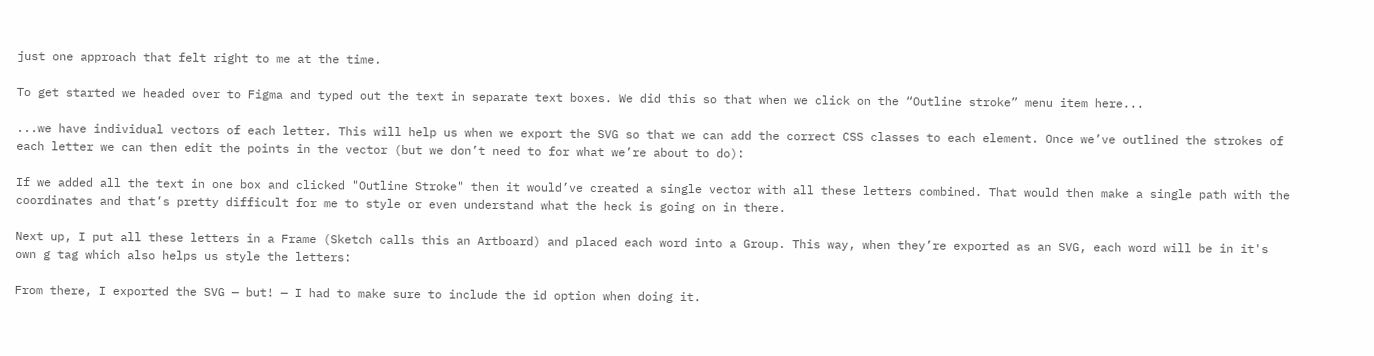just one approach that felt right to me at the time.

To get started we headed over to Figma and typed out the text in separate text boxes. We did this so that when we click on the “Outline stroke” menu item here...

...we have individual vectors of each letter. This will help us when we export the SVG so that we can add the correct CSS classes to each element. Once we’ve outlined the strokes of each letter we can then edit the points in the vector (but we don’t need to for what we’re about to do):

If we added all the text in one box and clicked "Outline Stroke" then it would’ve created a single vector with all these letters combined. That would then make a single path with the coordinates and that’s pretty difficult for me to style or even understand what the heck is going on in there.

Next up, I put all these letters in a Frame (Sketch calls this an Artboard) and placed each word into a Group. This way, when they’re exported as an SVG, each word will be in it's own g tag which also helps us style the letters:

From there, I exported the SVG — but! — I had to make sure to include the id option when doing it.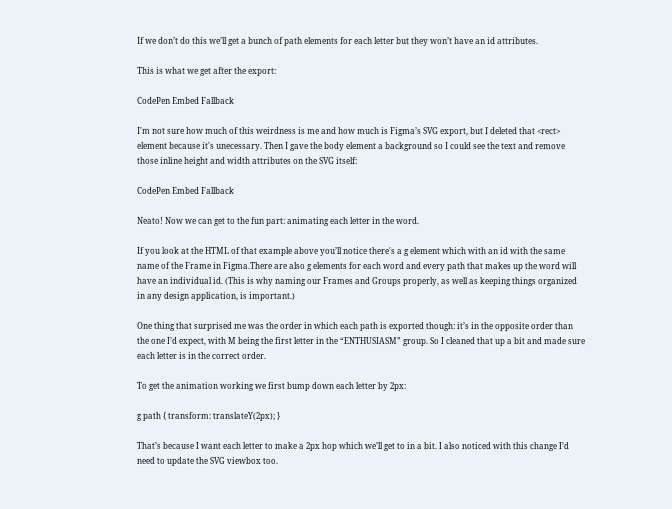If we don’t do this we’ll get a bunch of path elements for each letter but they won’t have an id attributes.

This is what we get after the export:

CodePen Embed Fallback

I'm not sure how much of this weirdness is me and how much is Figma’s SVG export, but I deleted that <rect> element because it's unecessary. Then I gave the body element a background so I could see the text and remove those inline height and width attributes on the SVG itself:

CodePen Embed Fallback

Neato! Now we can get to the fun part: animating each letter in the word.

If you look at the HTML of that example above you’ll notice there's a g element which with an id with the same name of the Frame in Figma.There are also g elements for each word and every path that makes up the word will have an individual id. (This is why naming our Frames and Groups properly, as well as keeping things organized in any design application, is important.)

One thing that surprised me was the order in which each path is exported though: it’s in the opposite order than the one I’d expect, with M being the first letter in the “ENTHUSIASM” group. So I cleaned that up a bit and made sure each letter is in the correct order.

To get the animation working we first bump down each letter by 2px:

g path { transform: translateY(2px); }

That’s because I want each letter to make a 2px hop which we’ll get to in a bit. I also noticed with this change I’d need to update the SVG viewbox too.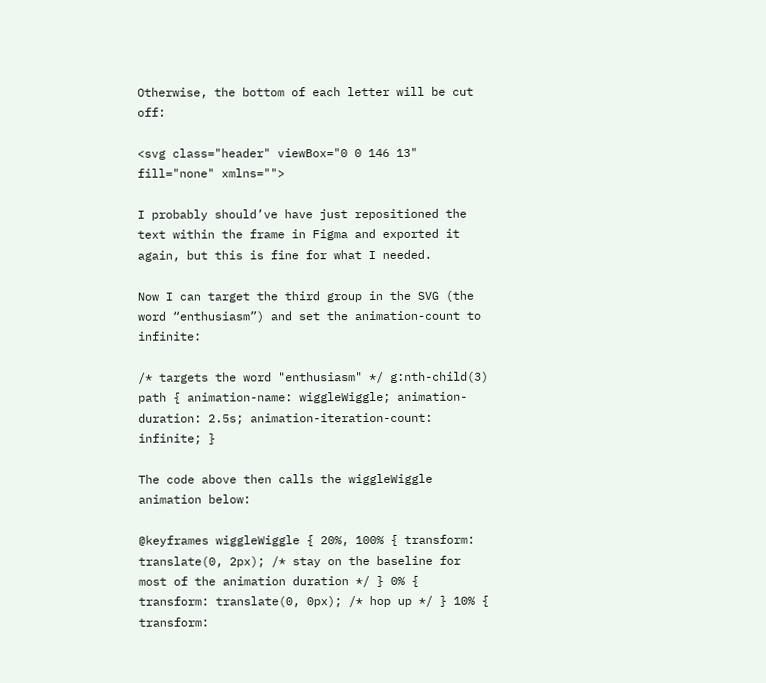Otherwise, the bottom of each letter will be cut off:

<svg class="header" viewBox="0 0 146 13" fill="none" xmlns="">

I probably should’ve have just repositioned the text within the frame in Figma and exported it again, but this is fine for what I needed.

Now I can target the third group in the SVG (the word “enthusiasm”) and set the animation-count to infinite:

/* targets the word "enthusiasm" */ g:nth-child(3) path { animation-name: wiggleWiggle; animation-duration: 2.5s; animation-iteration-count: infinite; }

The code above then calls the wiggleWiggle animation below:

@keyframes wiggleWiggle { 20%, 100% { transform: translate(0, 2px); /* stay on the baseline for most of the animation duration */ } 0% { transform: translate(0, 0px); /* hop up */ } 10% { transform: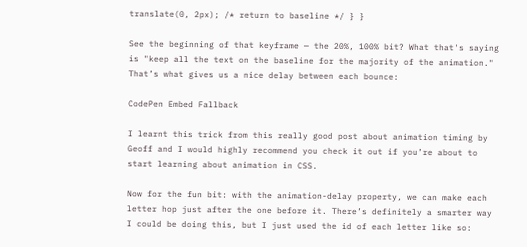translate(0, 2px); /* return to baseline */ } }

See the beginning of that keyframe — the 20%, 100% bit? What that's saying is "keep all the text on the baseline for the majority of the animation." That’s what gives us a nice delay between each bounce:

CodePen Embed Fallback

I learnt this trick from this really good post about animation timing by Geoff and I would highly recommend you check it out if you’re about to start learning about animation in CSS.

Now for the fun bit: with the animation-delay property, we can make each letter hop just after the one before it. There’s definitely a smarter way I could be doing this, but I just used the id of each letter like so: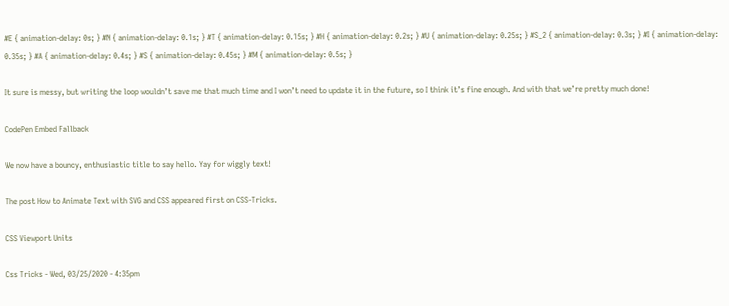#E { animation-delay: 0s; } #N { animation-delay: 0.1s; } #T { animation-delay: 0.15s; } #H { animation-delay: 0.2s; } #U { animation-delay: 0.25s; } #S_2 { animation-delay: 0.3s; } #I { animation-delay: 0.35s; } #A { animation-delay: 0.4s; } #S { animation-delay: 0.45s; } #M { animation-delay: 0.5s; }

It sure is messy, but writing the loop wouldn’t save me that much time and I won’t need to update it in the future, so I think it’s fine enough. And with that we’re pretty much done!

CodePen Embed Fallback

We now have a bouncy, enthusiastic title to say hello. Yay for wiggly text!

The post How to Animate Text with SVG and CSS appeared first on CSS-Tricks.

CSS Viewport Units

Css Tricks - Wed, 03/25/2020 - 4:35pm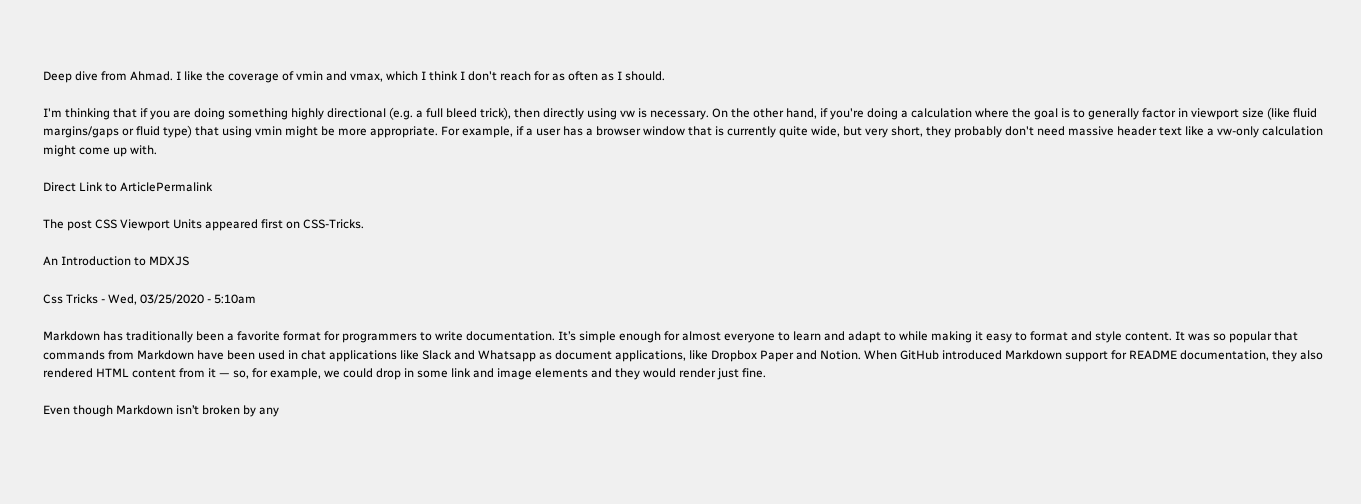Deep dive from Ahmad. I like the coverage of vmin and vmax, which I think I don't reach for as often as I should.

I'm thinking that if you are doing something highly directional (e.g. a full bleed trick), then directly using vw is necessary. On the other hand, if you're doing a calculation where the goal is to generally factor in viewport size (like fluid margins/gaps or fluid type) that using vmin might be more appropriate. For example, if a user has a browser window that is currently quite wide, but very short, they probably don't need massive header text like a vw-only calculation might come up with.

Direct Link to ArticlePermalink

The post CSS Viewport Units appeared first on CSS-Tricks.

An Introduction to MDXJS

Css Tricks - Wed, 03/25/2020 - 5:10am

Markdown has traditionally been a favorite format for programmers to write documentation. It’s simple enough for almost everyone to learn and adapt to while making it easy to format and style content. It was so popular that commands from Markdown have been used in chat applications like Slack and Whatsapp as document applications, like Dropbox Paper and Notion. When GitHub introduced Markdown support for README documentation, they also rendered HTML content from it — so, for example, we could drop in some link and image elements and they would render just fine.

Even though Markdown isn’t broken by any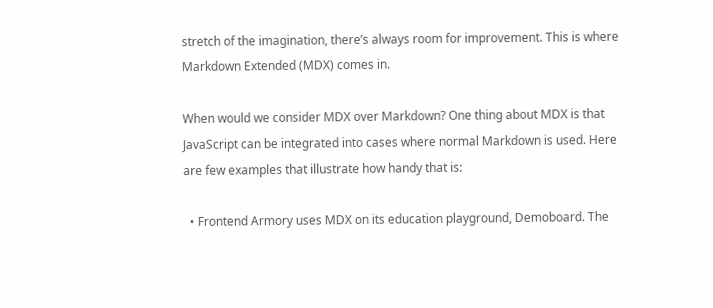stretch of the imagination, there’s always room for improvement. This is where Markdown Extended (MDX) comes in.

When would we consider MDX over Markdown? One thing about MDX is that JavaScript can be integrated into cases where normal Markdown is used. Here are few examples that illustrate how handy that is:

  • Frontend Armory uses MDX on its education playground, Demoboard. The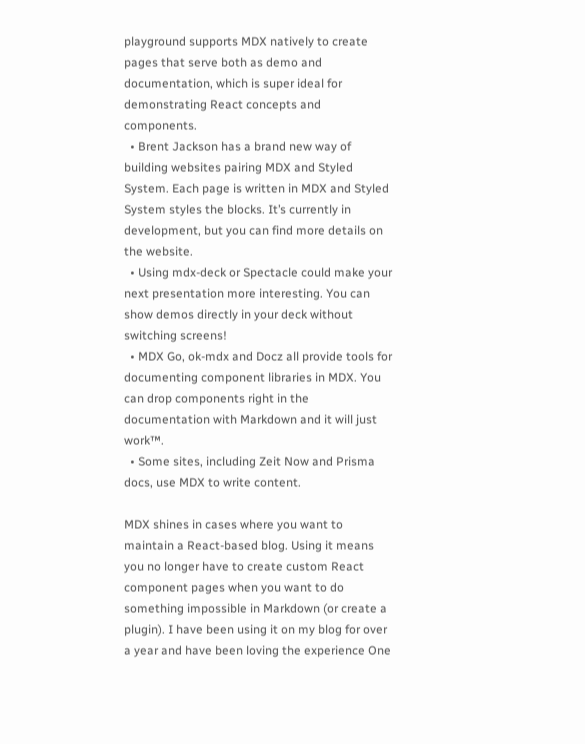playground supports MDX natively to create pages that serve both as demo and documentation, which is super ideal for demonstrating React concepts and components.
  • Brent Jackson has a brand new way of building websites pairing MDX and Styled System. Each page is written in MDX and Styled System styles the blocks. It’s currently in development, but you can find more details on the website.
  • Using mdx-deck or Spectacle could make your next presentation more interesting. You can show demos directly in your deck without switching screens!
  • MDX Go, ok-mdx and Docz all provide tools for documenting component libraries in MDX. You can drop components right in the documentation with Markdown and it will just work™.
  • Some sites, including Zeit Now and Prisma docs, use MDX to write content.

MDX shines in cases where you want to maintain a React-based blog. Using it means you no longer have to create custom React component pages when you want to do something impossible in Markdown (or create a plugin). I have been using it on my blog for over a year and have been loving the experience One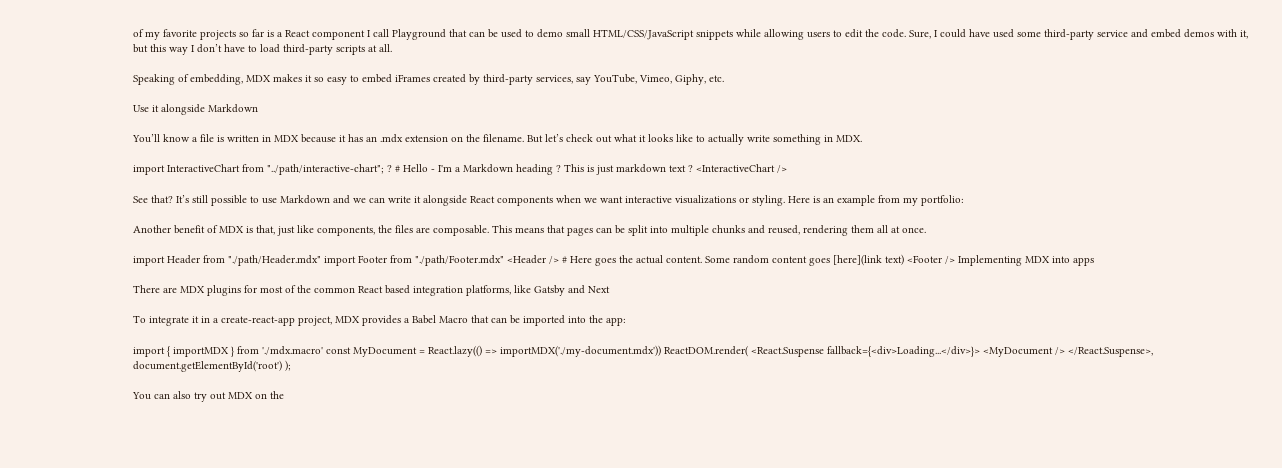of my favorite projects so far is a React component I call Playground that can be used to demo small HTML/CSS/JavaScript snippets while allowing users to edit the code. Sure, I could have used some third-party service and embed demos with it, but this way I don’t have to load third-party scripts at all.

Speaking of embedding, MDX makes it so easy to embed iFrames created by third-party services, say YouTube, Vimeo, Giphy, etc.

Use it alongside Markdown

You’ll know a file is written in MDX because it has an .mdx extension on the filename. But let’s check out what it looks like to actually write something in MDX.

import InteractiveChart from "../path/interactive-chart"; ? # Hello - I'm a Markdown heading ? This is just markdown text ? <InteractiveChart />

See that? It’s still possible to use Markdown and we can write it alongside React components when we want interactive visualizations or styling. Here is an example from my portfolio:

Another benefit of MDX is that, just like components, the files are composable. This means that pages can be split into multiple chunks and reused, rendering them all at once.

import Header from "./path/Header.mdx" import Footer from "./path/Footer.mdx" <Header /> # Here goes the actual content. Some random content goes [here](link text) <Footer /> Implementing MDX into apps

There are MDX plugins for most of the common React based integration platforms, like Gatsby and Next

To integrate it in a create-react-app project, MDX provides a Babel Macro that can be imported into the app:

import { importMDX } from './mdx.macro' const MyDocument = React.lazy(() => importMDX('./my-document.mdx')) ReactDOM.render( <React.Suspense fallback={<div>Loading...</div>}> <MyDocument /> </React.Suspense>, document.getElementById('root') );

You can also try out MDX on the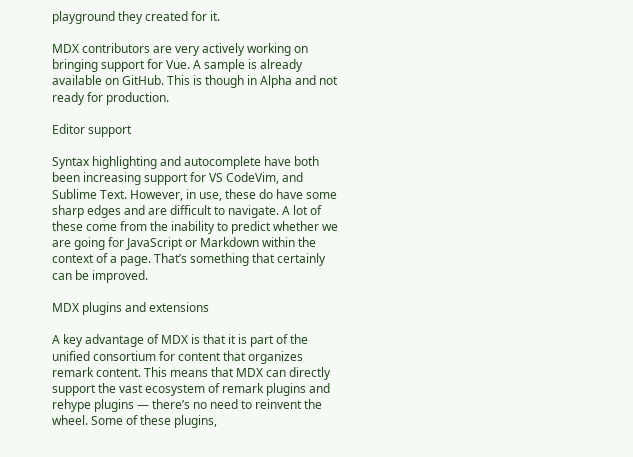playground they created for it.

MDX contributors are very actively working on bringing support for Vue. A sample is already available on GitHub. This is though in Alpha and not ready for production.

Editor support

Syntax highlighting and autocomplete have both been increasing support for VS CodeVim, and Sublime Text. However, in use, these do have some sharp edges and are difficult to navigate. A lot of these come from the inability to predict whether we are going for JavaScript or Markdown within the context of a page. That’s something that certainly can be improved.

MDX plugins and extensions

A key advantage of MDX is that it is part of the unified consortium for content that organizes remark content. This means that MDX can directly support the vast ecosystem of remark plugins and rehype plugins — there’s no need to reinvent the wheel. Some of these plugins,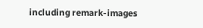including remark-images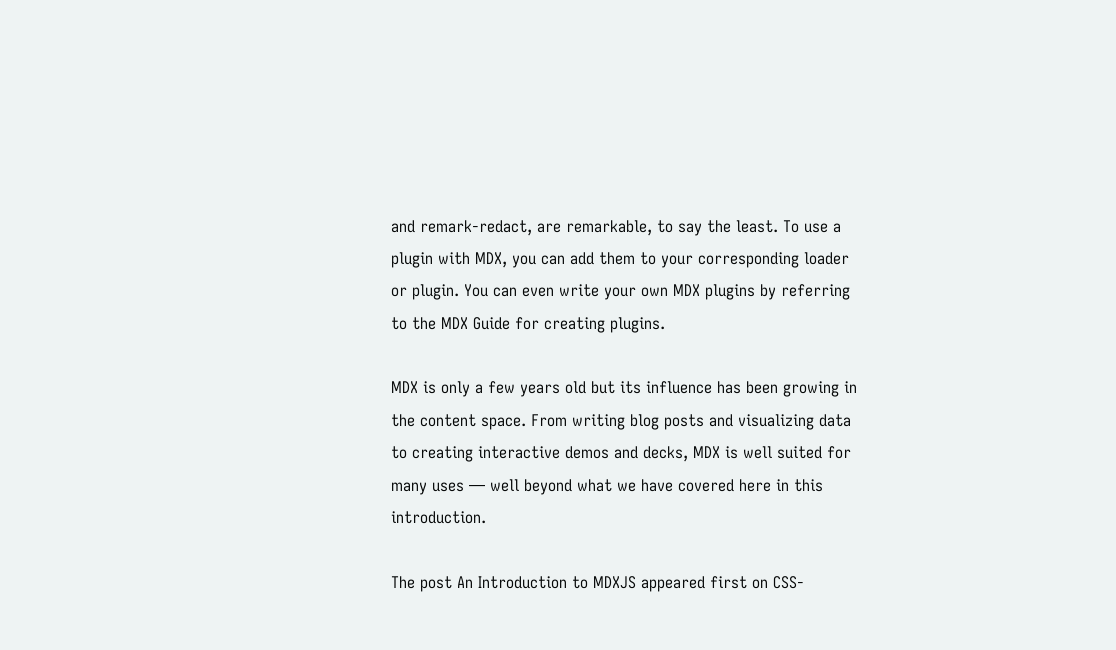and remark-redact, are remarkable, to say the least. To use a plugin with MDX, you can add them to your corresponding loader or plugin. You can even write your own MDX plugins by referring to the MDX Guide for creating plugins.

MDX is only a few years old but its influence has been growing in the content space. From writing blog posts and visualizing data to creating interactive demos and decks, MDX is well suited for many uses — well beyond what we have covered here in this introduction.

The post An Introduction to MDXJS appeared first on CSS-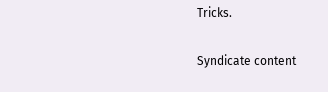Tricks.

Syndicate content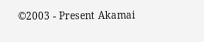©2003 - Present Akamai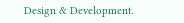Design & Development.